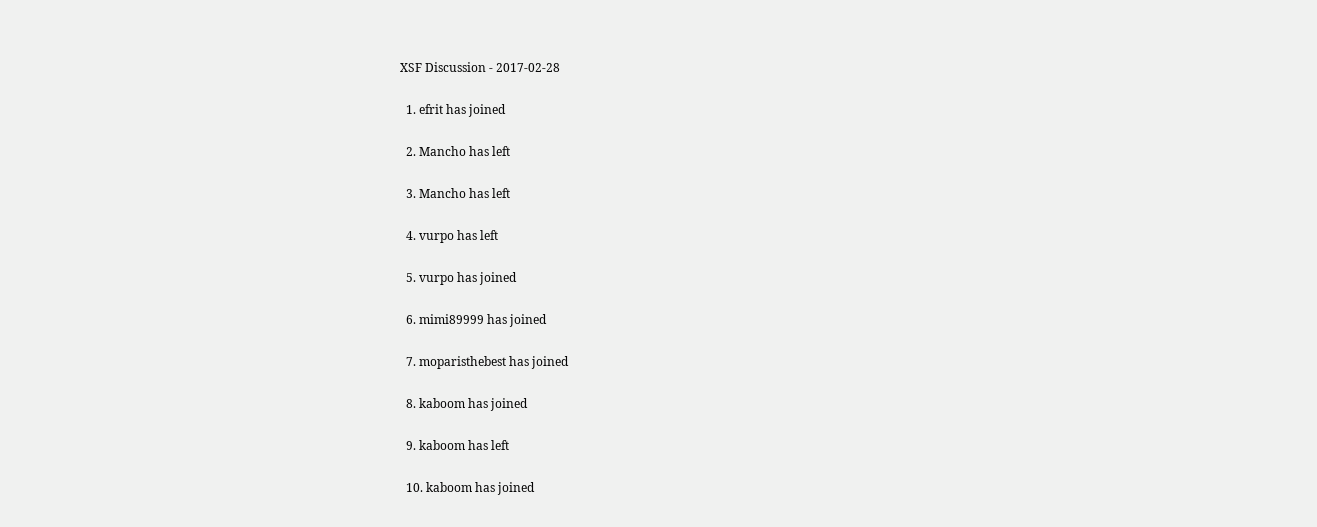XSF Discussion - 2017-02-28

  1. efrit has joined

  2. Mancho has left

  3. Mancho has left

  4. vurpo has left

  5. vurpo has joined

  6. mimi89999 has joined

  7. moparisthebest has joined

  8. kaboom has joined

  9. kaboom has left

  10. kaboom has joined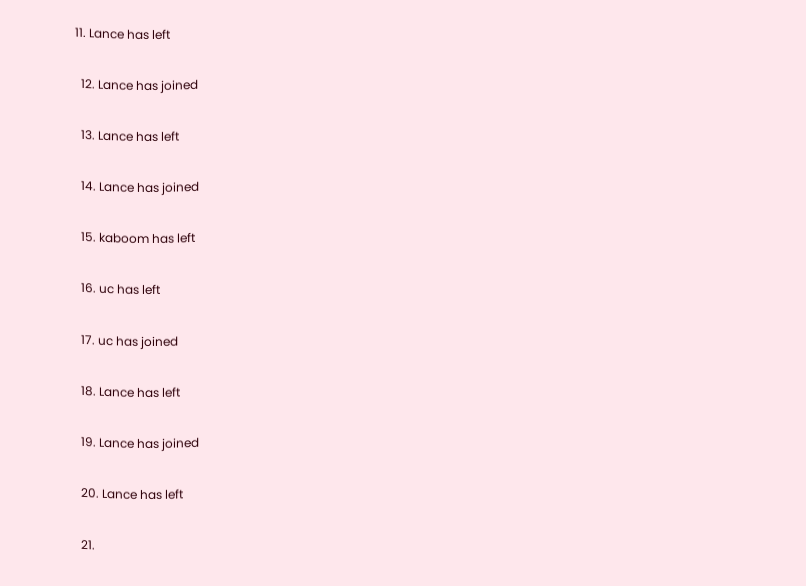11. Lance has left

  12. Lance has joined

  13. Lance has left

  14. Lance has joined

  15. kaboom has left

  16. uc has left

  17. uc has joined

  18. Lance has left

  19. Lance has joined

  20. Lance has left

  21.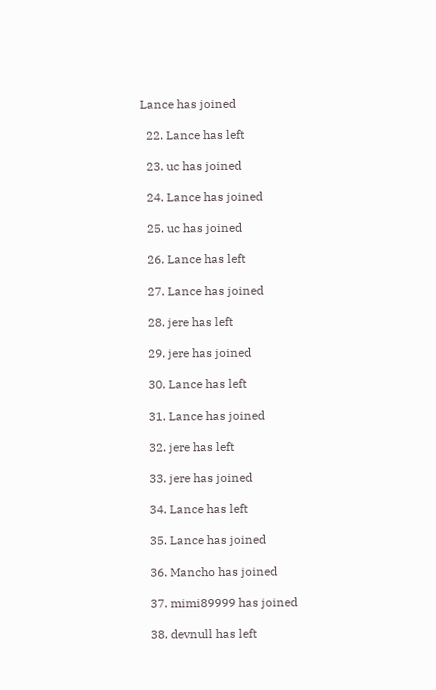Lance has joined

  22. Lance has left

  23. uc has joined

  24. Lance has joined

  25. uc has joined

  26. Lance has left

  27. Lance has joined

  28. jere has left

  29. jere has joined

  30. Lance has left

  31. Lance has joined

  32. jere has left

  33. jere has joined

  34. Lance has left

  35. Lance has joined

  36. Mancho has joined

  37. mimi89999 has joined

  38. devnull has left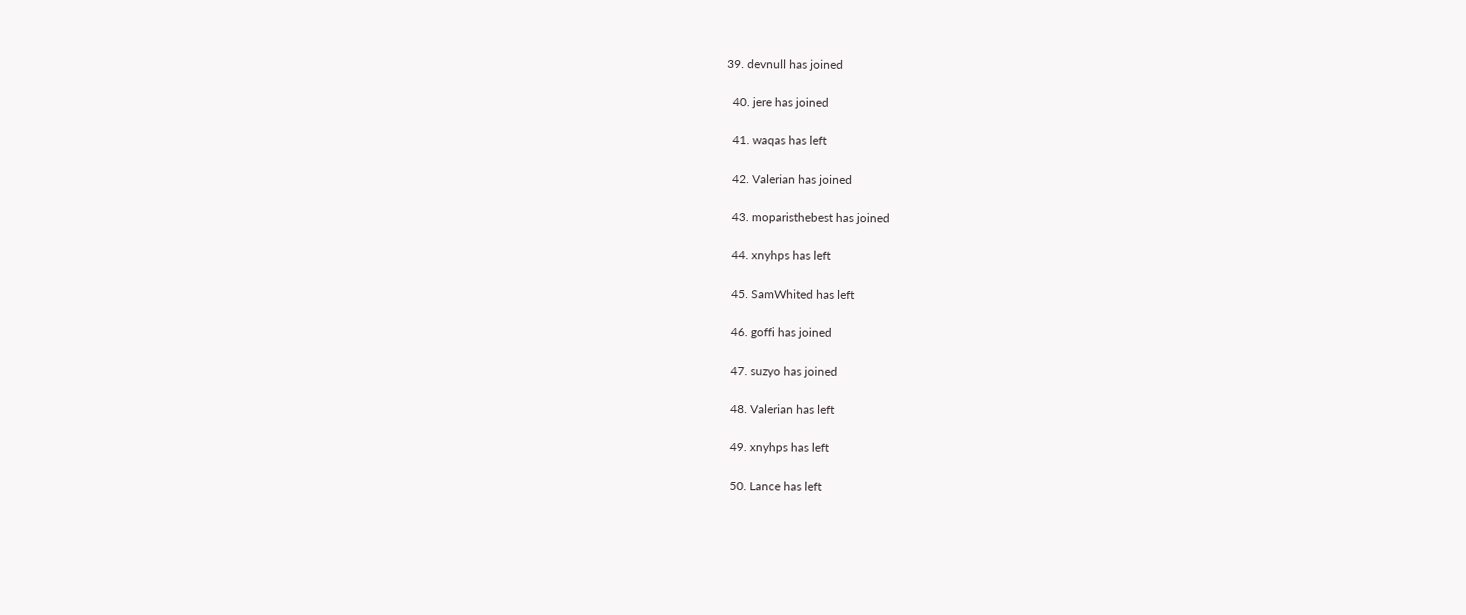39. devnull has joined

  40. jere has joined

  41. waqas has left

  42. Valerian has joined

  43. moparisthebest has joined

  44. xnyhps has left

  45. SamWhited has left

  46. goffi has joined

  47. suzyo has joined

  48. Valerian has left

  49. xnyhps has left

  50. Lance has left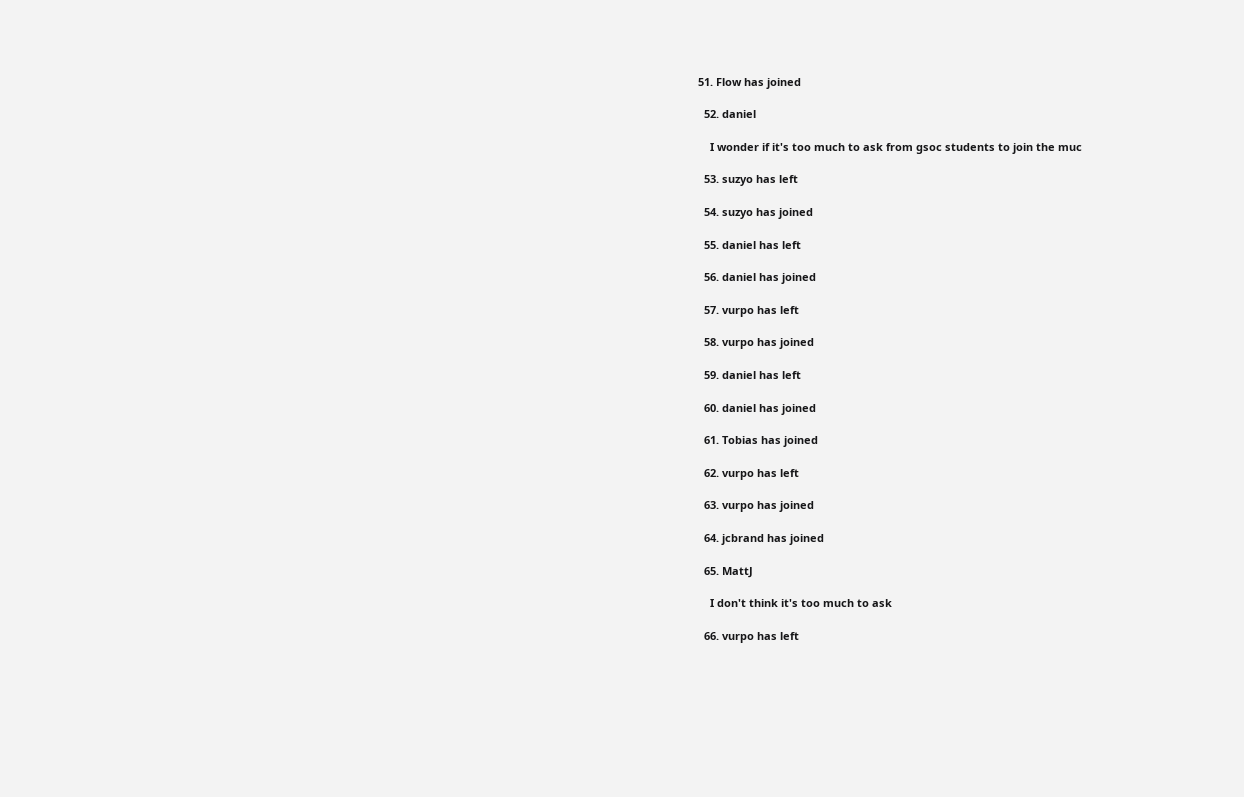51. Flow has joined

  52. daniel

    I wonder if it's too much to ask from gsoc students to join the muc

  53. suzyo has left

  54. suzyo has joined

  55. daniel has left

  56. daniel has joined

  57. vurpo has left

  58. vurpo has joined

  59. daniel has left

  60. daniel has joined

  61. Tobias has joined

  62. vurpo has left

  63. vurpo has joined

  64. jcbrand has joined

  65. MattJ

    I don't think it's too much to ask

  66. vurpo has left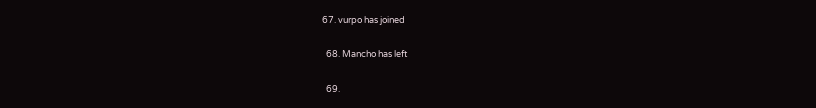67. vurpo has joined

  68. Mancho has left

  69.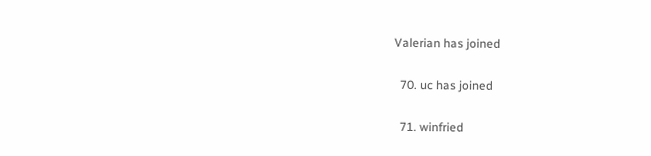Valerian has joined

  70. uc has joined

  71. winfried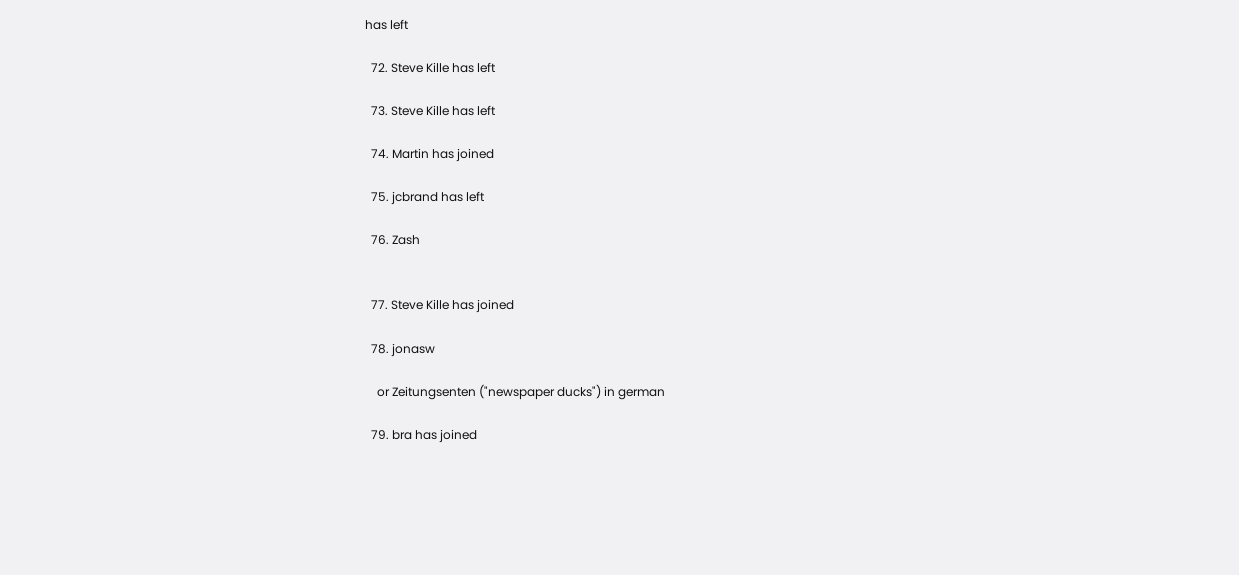has left

  72. Steve Kille has left

  73. Steve Kille has left

  74. Martin has joined

  75. jcbrand has left

  76. Zash


  77. Steve Kille has joined

  78. jonasw

    or Zeitungsenten ("newspaper ducks") in german

  79. bra has joined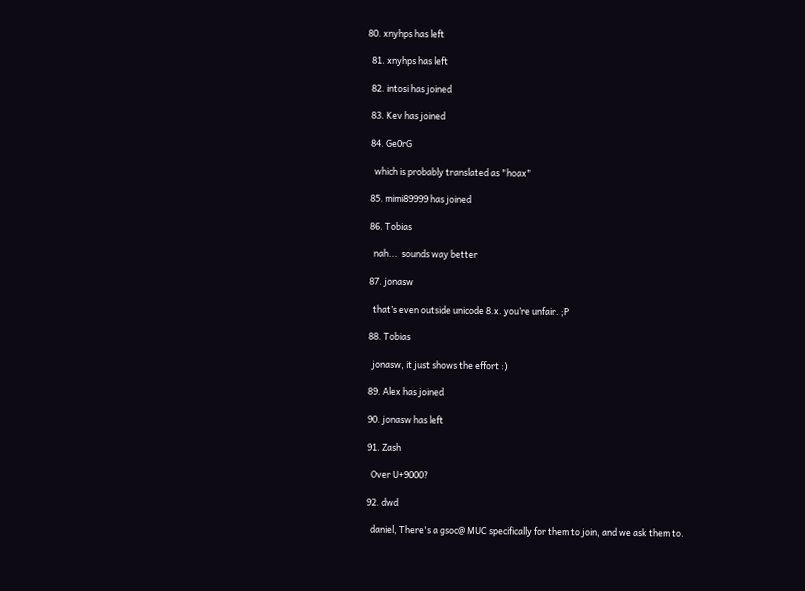80. xnyhps has left

  81. xnyhps has left

  82. intosi has joined

  83. Kev has joined

  84. Ge0rG

    which is probably translated as "hoax"

  85. mimi89999 has joined

  86. Tobias

    nah...  sounds way better

  87. jonasw

    that’s even outside unicode 8.x. you’re unfair. ;P

  88. Tobias

    jonasw, it just shows the effort :)

  89. Alex has joined

  90. jonasw has left

  91. Zash

    Over U+9000?

  92. dwd

    daniel, There's a gsoc@ MUC specifically for them to join, and we ask them to.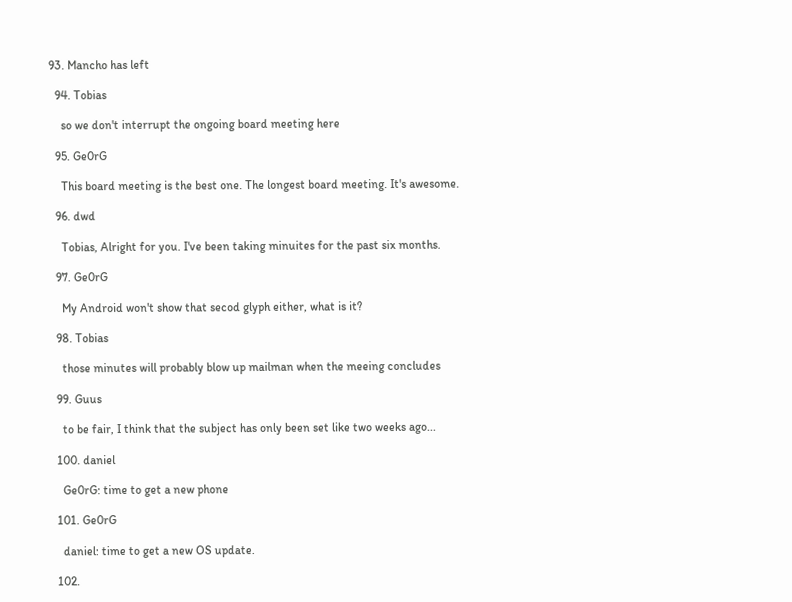93. Mancho has left

  94. Tobias

    so we don't interrupt the ongoing board meeting here

  95. Ge0rG

    This board meeting is the best one. The longest board meeting. It's awesome.

  96. dwd

    Tobias, Alright for you. I've been taking minuites for the past six months.

  97. Ge0rG

    My Android won't show that secod glyph either, what is it?

  98. Tobias

    those minutes will probably blow up mailman when the meeing concludes

  99. Guus

    to be fair, I think that the subject has only been set like two weeks ago...

  100. daniel

    Ge0rG: time to get a new phone

  101. Ge0rG

    daniel: time to get a new OS update.

  102.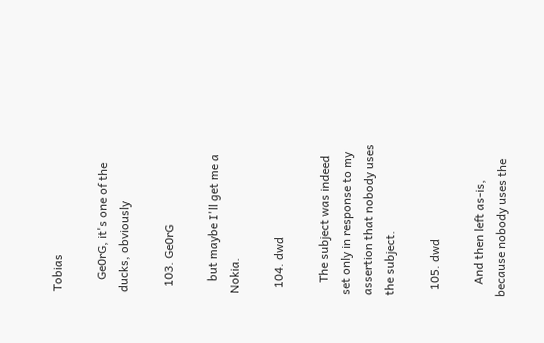Tobias

    Ge0rG, it's one of the ducks, obviously

  103. Ge0rG

    but maybe I'll get me a Nokia.

  104. dwd

    The subject was indeed set only in response to my assertion that nobody uses the subject.

  105. dwd

    And then left as-is, because nobody uses the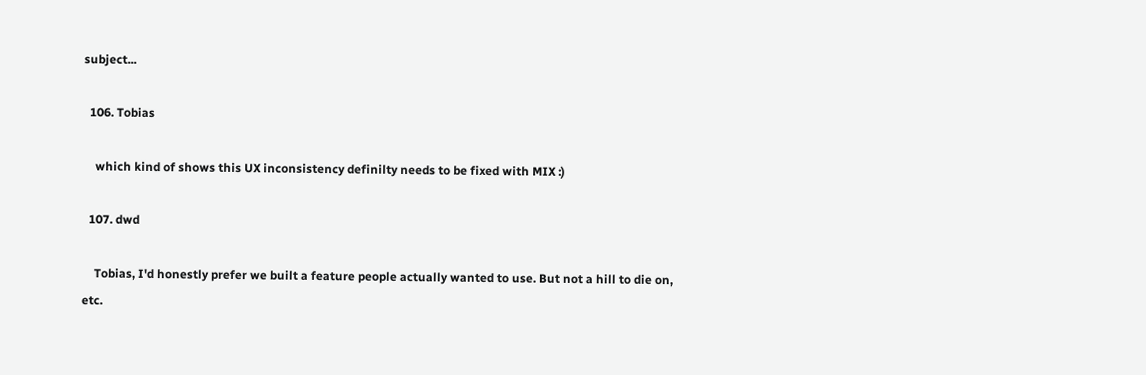subject...

  106. Tobias

    which kind of shows this UX inconsistency definilty needs to be fixed with MIX :)

  107. dwd

    Tobias, I'd honestly prefer we built a feature people actually wanted to use. But not a hill to die on, etc.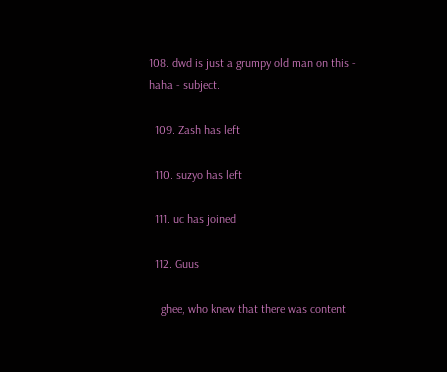108. dwd is just a grumpy old man on this - haha - subject.

  109. Zash has left

  110. suzyo has left

  111. uc has joined

  112. Guus

    ghee, who knew that there was content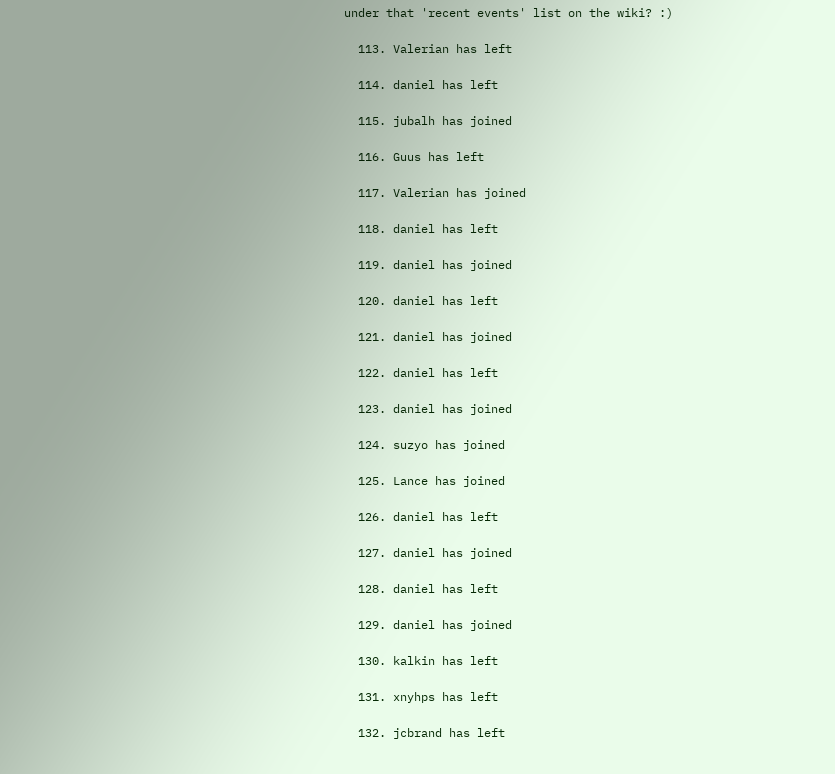under that 'recent events' list on the wiki? :)

  113. Valerian has left

  114. daniel has left

  115. jubalh has joined

  116. Guus has left

  117. Valerian has joined

  118. daniel has left

  119. daniel has joined

  120. daniel has left

  121. daniel has joined

  122. daniel has left

  123. daniel has joined

  124. suzyo has joined

  125. Lance has joined

  126. daniel has left

  127. daniel has joined

  128. daniel has left

  129. daniel has joined

  130. kalkin has left

  131. xnyhps has left

  132. jcbrand has left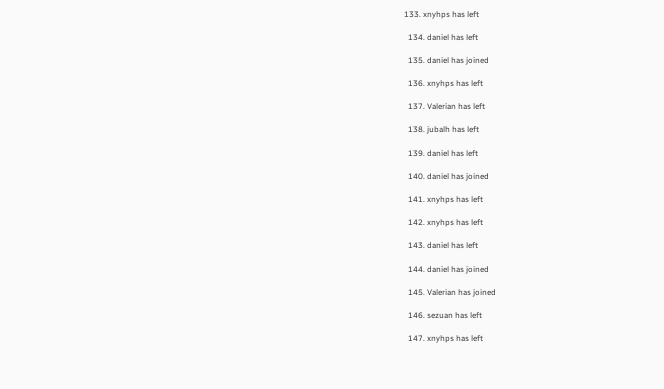133. xnyhps has left

  134. daniel has left

  135. daniel has joined

  136. xnyhps has left

  137. Valerian has left

  138. jubalh has left

  139. daniel has left

  140. daniel has joined

  141. xnyhps has left

  142. xnyhps has left

  143. daniel has left

  144. daniel has joined

  145. Valerian has joined

  146. sezuan has left

  147. xnyhps has left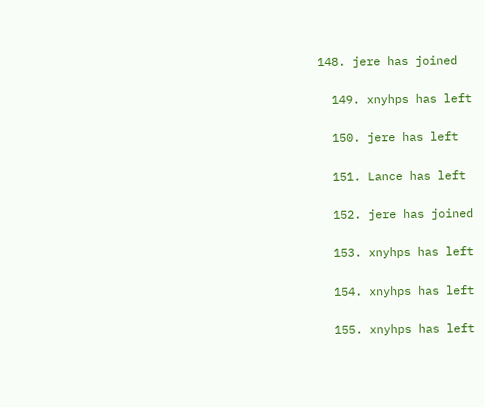148. jere has joined

  149. xnyhps has left

  150. jere has left

  151. Lance has left

  152. jere has joined

  153. xnyhps has left

  154. xnyhps has left

  155. xnyhps has left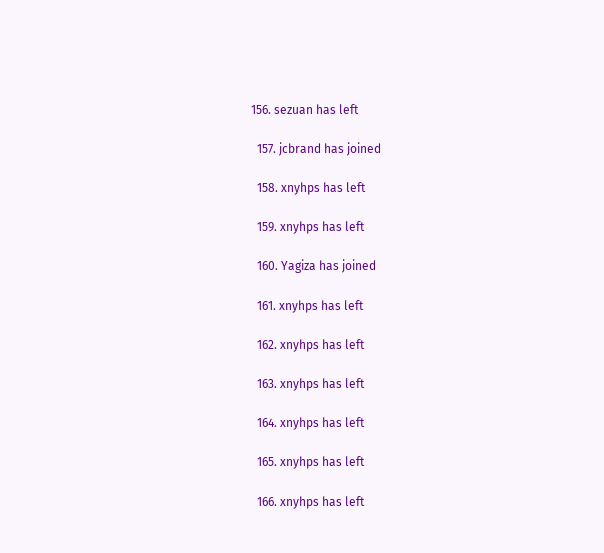156. sezuan has left

  157. jcbrand has joined

  158. xnyhps has left

  159. xnyhps has left

  160. Yagiza has joined

  161. xnyhps has left

  162. xnyhps has left

  163. xnyhps has left

  164. xnyhps has left

  165. xnyhps has left

  166. xnyhps has left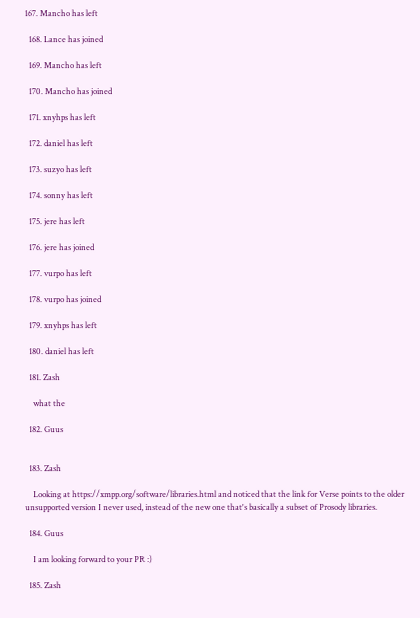167. Mancho has left

  168. Lance has joined

  169. Mancho has left

  170. Mancho has joined

  171. xnyhps has left

  172. daniel has left

  173. suzyo has left

  174. sonny has left

  175. jere has left

  176. jere has joined

  177. vurpo has left

  178. vurpo has joined

  179. xnyhps has left

  180. daniel has left

  181. Zash

    what the

  182. Guus


  183. Zash

    Looking at https://xmpp.org/software/libraries.html and noticed that the link for Verse points to the older unsupported version I never used, instead of the new one that's basically a subset of Prosody libraries.

  184. Guus

    I am looking forward to your PR :)

  185. Zash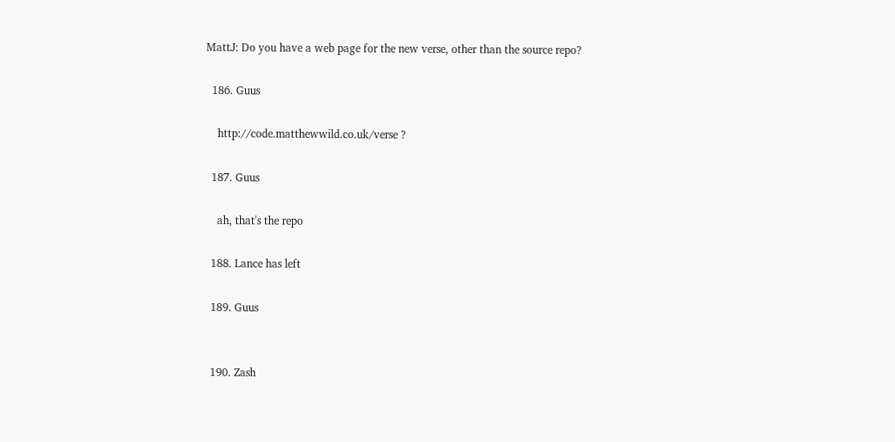MattJ: Do you have a web page for the new verse, other than the source repo?

  186. Guus

    http://code.matthewwild.co.uk/verse ?

  187. Guus

    ah, that's the repo

  188. Lance has left

  189. Guus


  190. Zash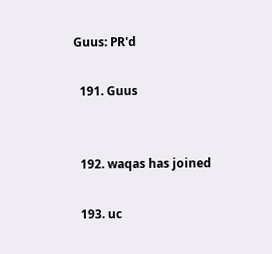Guus: PR'd

  191. Guus


  192. waqas has joined

  193. uc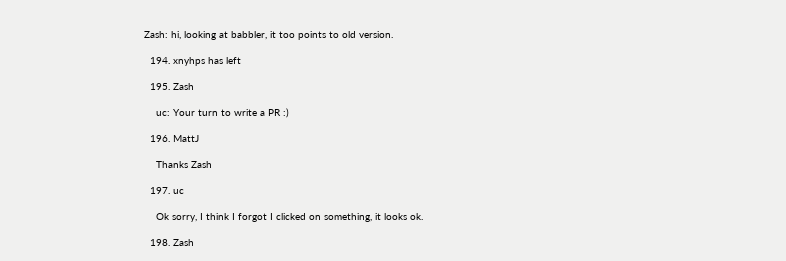Zash: hi, looking at babbler, it too points to old version.

  194. xnyhps has left

  195. Zash

    uc: Your turn to write a PR :)

  196. MattJ

    Thanks Zash

  197. uc

    Ok sorry, I think I forgot I clicked on something, it looks ok.

  198. Zash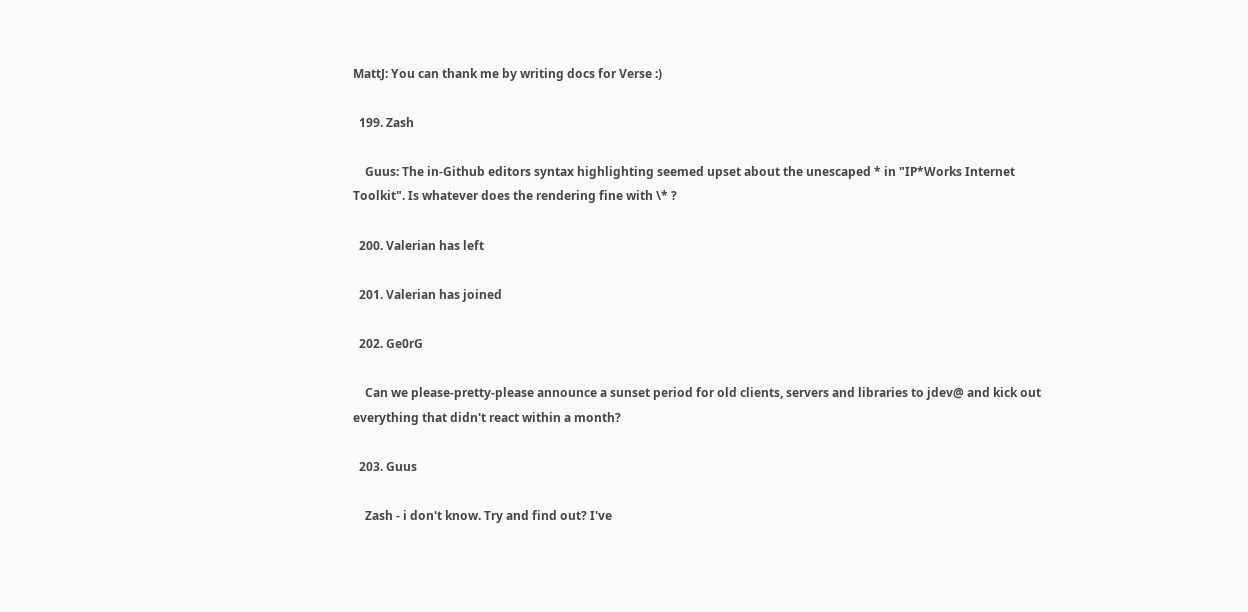MattJ: You can thank me by writing docs for Verse :)

  199. Zash

    Guus: The in-Github editors syntax highlighting seemed upset about the unescaped * in "IP*Works Internet Toolkit". Is whatever does the rendering fine with \* ?

  200. Valerian has left

  201. Valerian has joined

  202. Ge0rG

    Can we please-pretty-please announce a sunset period for old clients, servers and libraries to jdev@ and kick out everything that didn't react within a month?

  203. Guus

    Zash - i don't know. Try and find out? I've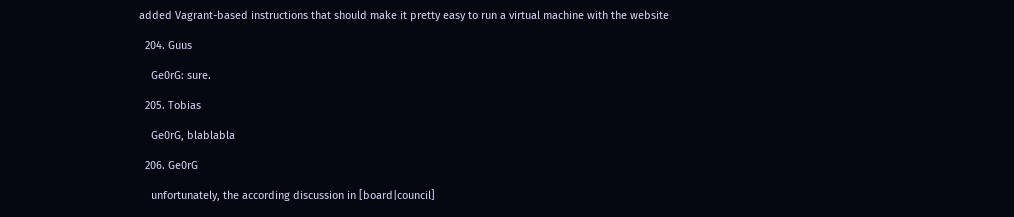added Vagrant-based instructions that should make it pretty easy to run a virtual machine with the website

  204. Guus

    Ge0rG: sure.

  205. Tobias

    Ge0rG, blablabla

  206. Ge0rG

    unfortunately, the according discussion in [board|council]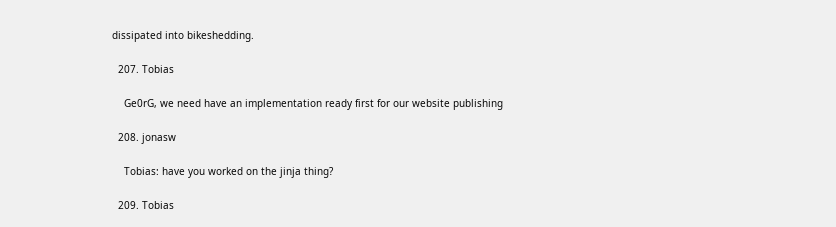dissipated into bikeshedding.

  207. Tobias

    Ge0rG, we need have an implementation ready first for our website publishing

  208. jonasw

    Tobias: have you worked on the jinja thing?

  209. Tobias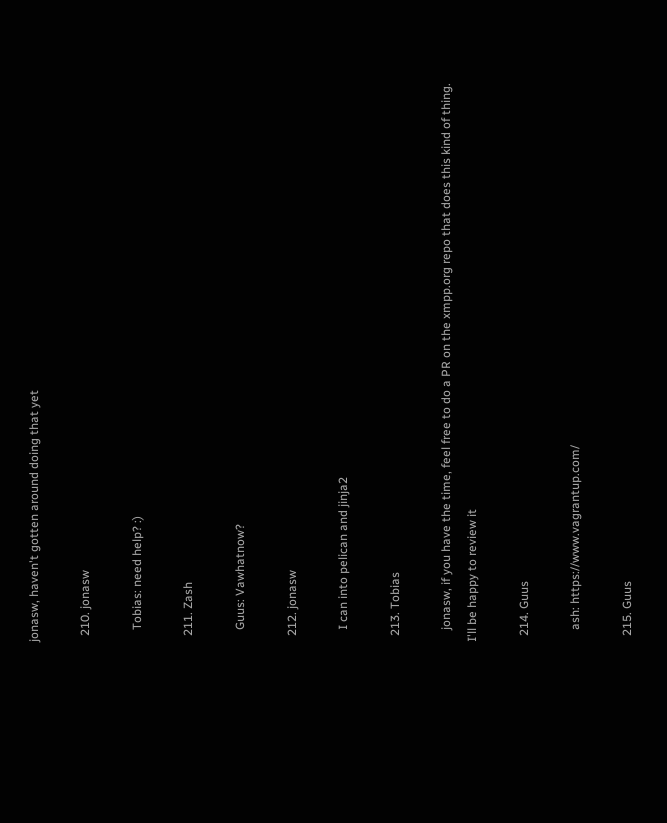jonasw, haven't gotten around doing that yet

  210. jonasw

    Tobias: need help? :)

  211. Zash

    Guus: Vawhatnow?

  212. jonasw

    I can into pelican and jinja2

  213. Tobias

    jonasw, if you have the time, feel free to do a PR on the xmpp.org repo that does this kind of thing. I'll be happy to review it

  214. Guus

    ash: https://www.vagrantup.com/

  215. Guus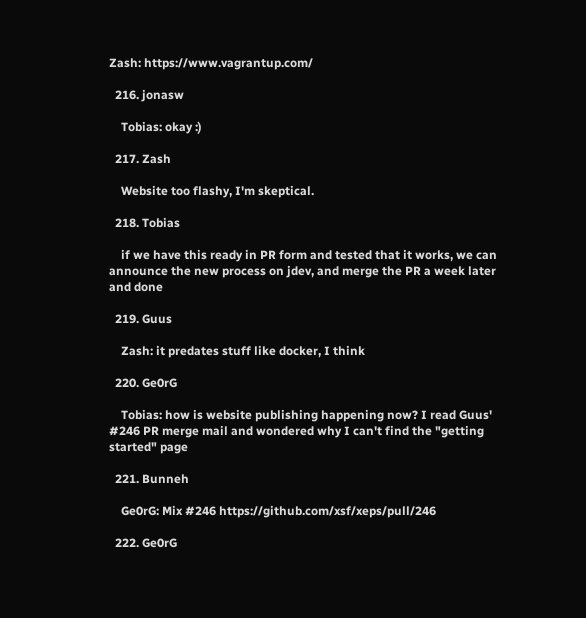Zash: https://www.vagrantup.com/

  216. jonasw

    Tobias: okay :)

  217. Zash

    Website too flashy, I'm skeptical.

  218. Tobias

    if we have this ready in PR form and tested that it works, we can announce the new process on jdev, and merge the PR a week later and done

  219. Guus

    Zash: it predates stuff like docker, I think

  220. Ge0rG

    Tobias: how is website publishing happening now? I read Guus' #246 PR merge mail and wondered why I can't find the "getting started" page

  221. Bunneh

    Ge0rG: Mix #246 https://github.com/xsf/xeps/pull/246

  222. Ge0rG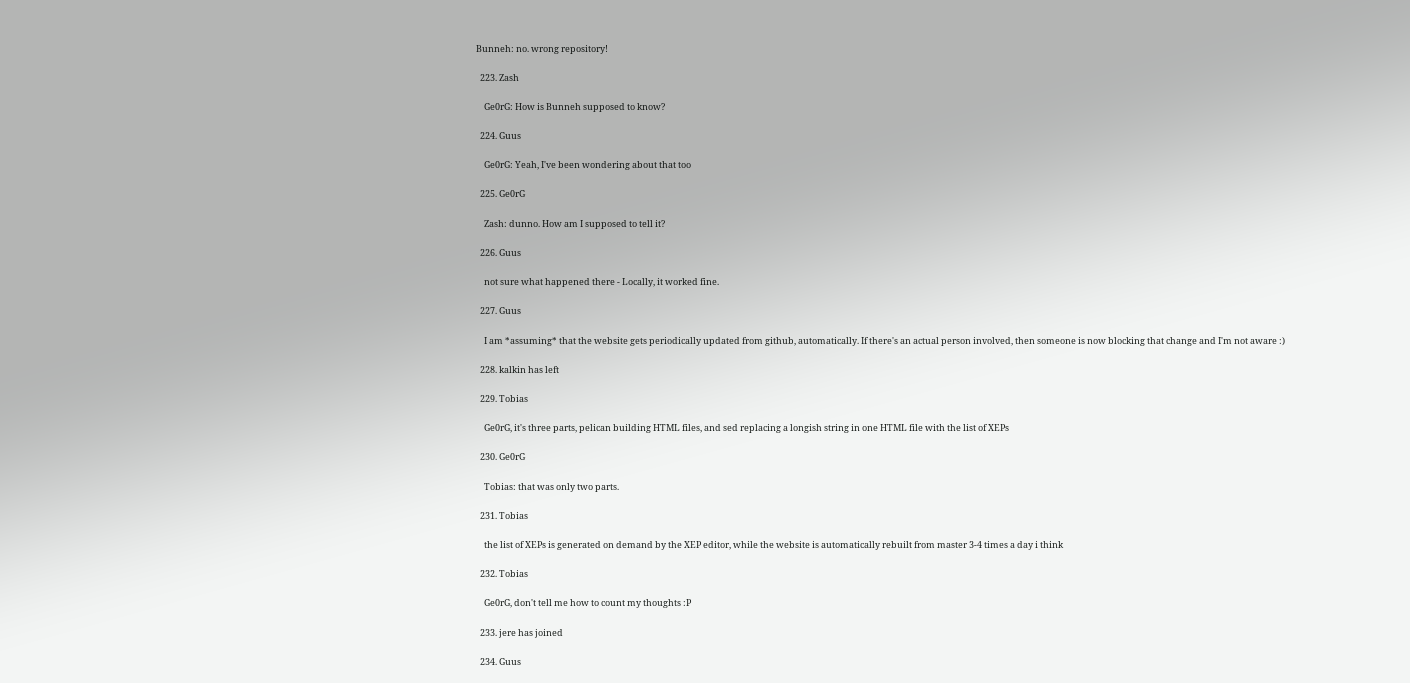Bunneh: no. wrong repository!

  223. Zash

    Ge0rG: How is Bunneh supposed to know?

  224. Guus

    Ge0rG: Yeah, I've been wondering about that too

  225. Ge0rG

    Zash: dunno. How am I supposed to tell it?

  226. Guus

    not sure what happened there - Locally, it worked fine.

  227. Guus

    I am *assuming* that the website gets periodically updated from github, automatically. If there's an actual person involved, then someone is now blocking that change and I'm not aware :)

  228. kalkin has left

  229. Tobias

    Ge0rG, it's three parts, pelican building HTML files, and sed replacing a longish string in one HTML file with the list of XEPs

  230. Ge0rG

    Tobias: that was only two parts.

  231. Tobias

    the list of XEPs is generated on demand by the XEP editor, while the website is automatically rebuilt from master 3-4 times a day i think

  232. Tobias

    Ge0rG, don't tell me how to count my thoughts :P

  233. jere has joined

  234. Guus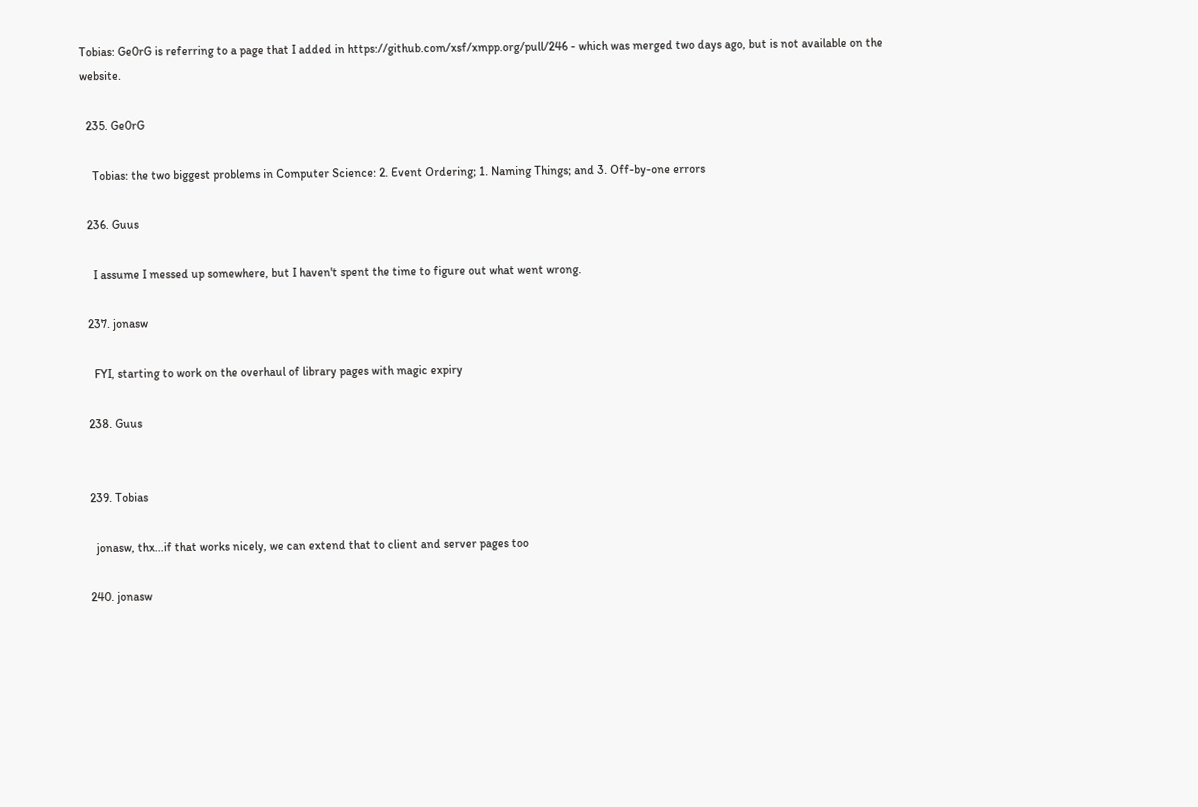Tobias: Ge0rG is referring to a page that I added in https://github.com/xsf/xmpp.org/pull/246 - which was merged two days ago, but is not available on the website.

  235. Ge0rG

    Tobias: the two biggest problems in Computer Science: 2. Event Ordering; 1. Naming Things; and 3. Off-by-one errors

  236. Guus

    I assume I messed up somewhere, but I haven't spent the time to figure out what went wrong.

  237. jonasw

    FYI, starting to work on the overhaul of library pages with magic expiry

  238. Guus


  239. Tobias

    jonasw, thx...if that works nicely, we can extend that to client and server pages too

  240. jonasw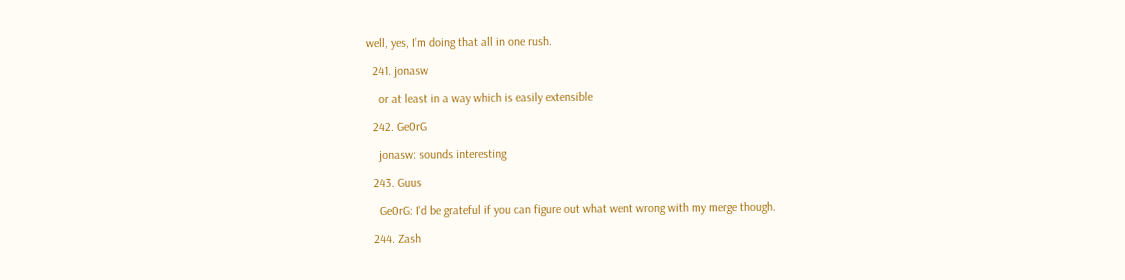well, yes, I’m doing that all in one rush.

  241. jonasw

    or at least in a way which is easily extensible

  242. Ge0rG

    jonasw: sounds interesting

  243. Guus

    Ge0rG: I'd be grateful if you can figure out what went wrong with my merge though.

  244. Zash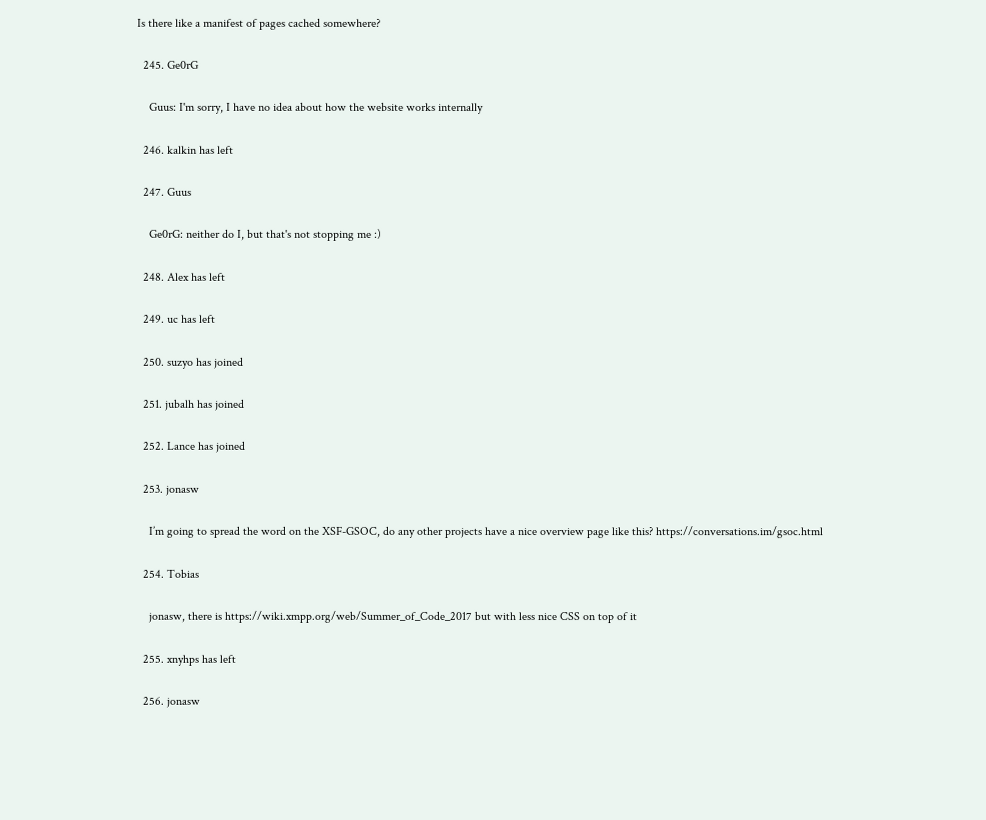Is there like a manifest of pages cached somewhere?

  245. Ge0rG

    Guus: I'm sorry, I have no idea about how the website works internally

  246. kalkin has left

  247. Guus

    Ge0rG: neither do I, but that's not stopping me :)

  248. Alex has left

  249. uc has left

  250. suzyo has joined

  251. jubalh has joined

  252. Lance has joined

  253. jonasw

    I’m going to spread the word on the XSF-GSOC, do any other projects have a nice overview page like this? https://conversations.im/gsoc.html

  254. Tobias

    jonasw, there is https://wiki.xmpp.org/web/Summer_of_Code_2017 but with less nice CSS on top of it

  255. xnyhps has left

  256. jonasw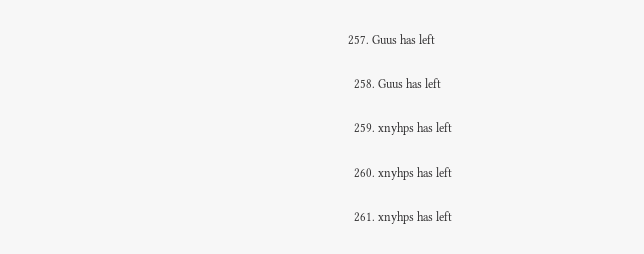257. Guus has left

  258. Guus has left

  259. xnyhps has left

  260. xnyhps has left

  261. xnyhps has left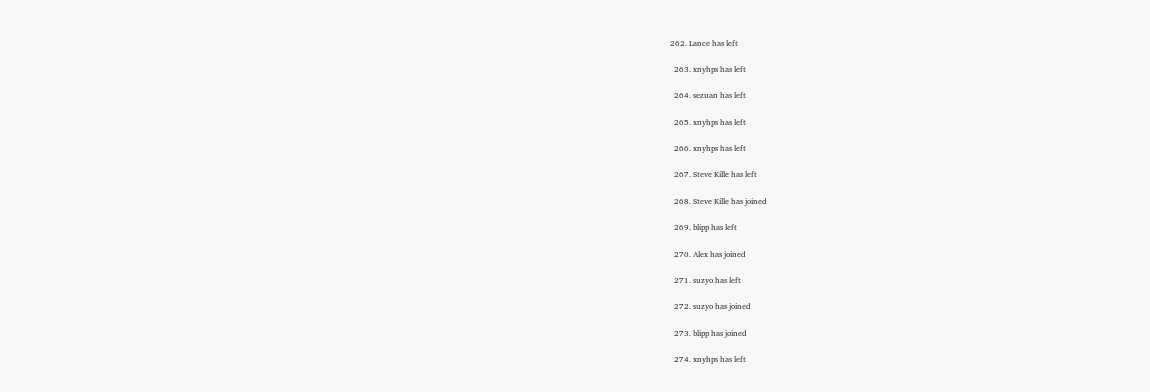262. Lance has left

  263. xnyhps has left

  264. sezuan has left

  265. xnyhps has left

  266. xnyhps has left

  267. Steve Kille has left

  268. Steve Kille has joined

  269. blipp has left

  270. Alex has joined

  271. suzyo has left

  272. suzyo has joined

  273. blipp has joined

  274. xnyhps has left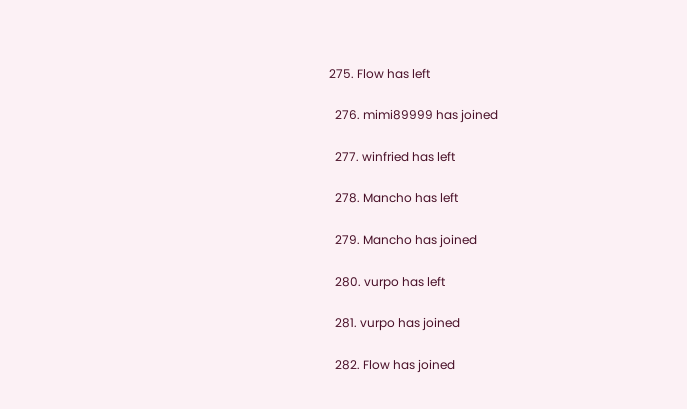275. Flow has left

  276. mimi89999 has joined

  277. winfried has left

  278. Mancho has left

  279. Mancho has joined

  280. vurpo has left

  281. vurpo has joined

  282. Flow has joined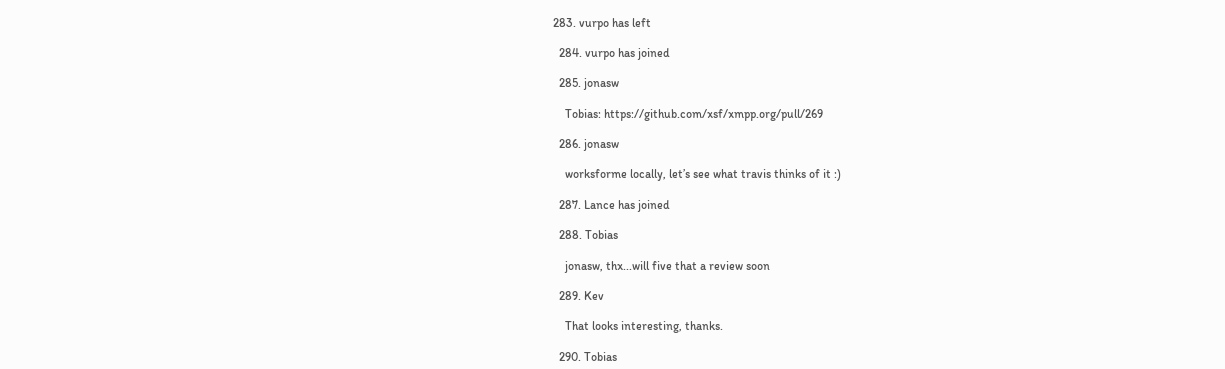283. vurpo has left

  284. vurpo has joined

  285. jonasw

    Tobias: https://github.com/xsf/xmpp.org/pull/269

  286. jonasw

    worksforme locally, let’s see what travis thinks of it :)

  287. Lance has joined

  288. Tobias

    jonasw, thx...will five that a review soon

  289. Kev

    That looks interesting, thanks.

  290. Tobias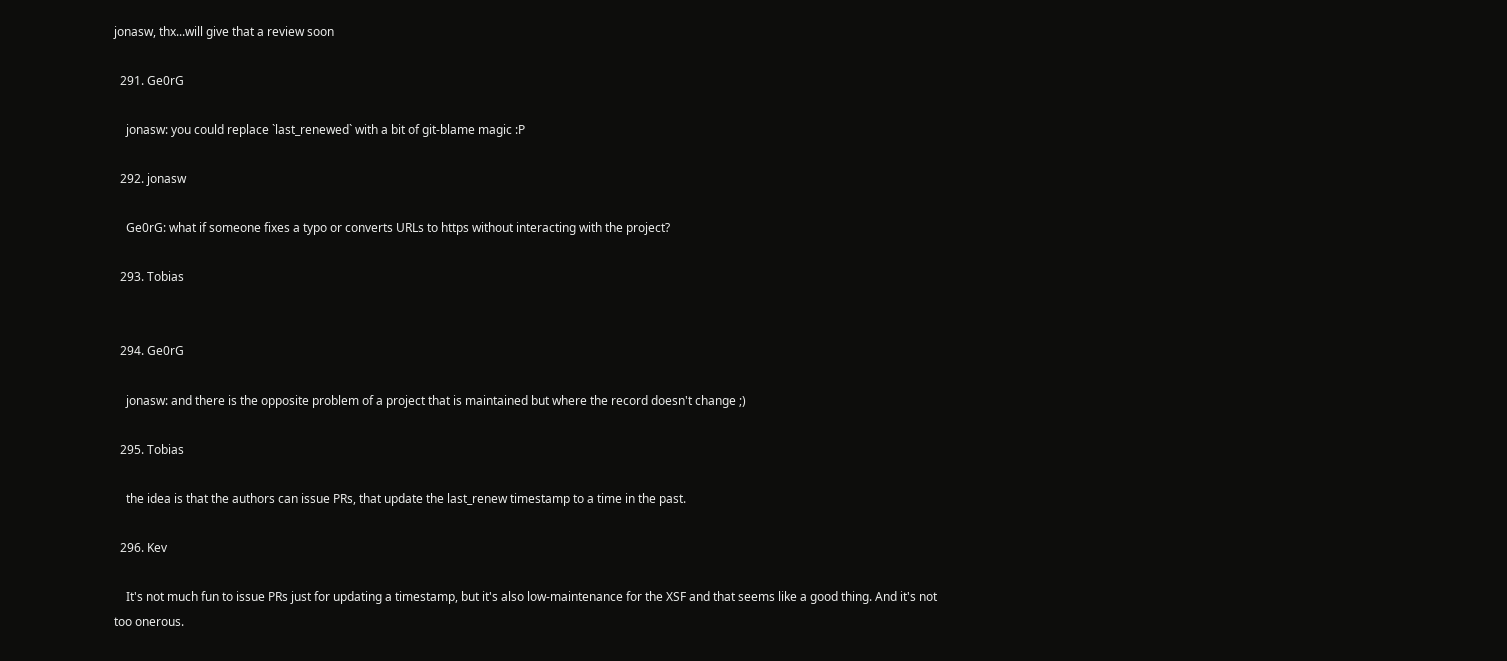jonasw, thx...will give that a review soon

  291. Ge0rG

    jonasw: you could replace `last_renewed` with a bit of git-blame magic :P

  292. jonasw

    Ge0rG: what if someone fixes a typo or converts URLs to https without interacting with the project?

  293. Tobias


  294. Ge0rG

    jonasw: and there is the opposite problem of a project that is maintained but where the record doesn't change ;)

  295. Tobias

    the idea is that the authors can issue PRs, that update the last_renew timestamp to a time in the past.

  296. Kev

    It's not much fun to issue PRs just for updating a timestamp, but it's also low-maintenance for the XSF and that seems like a good thing. And it's not too onerous.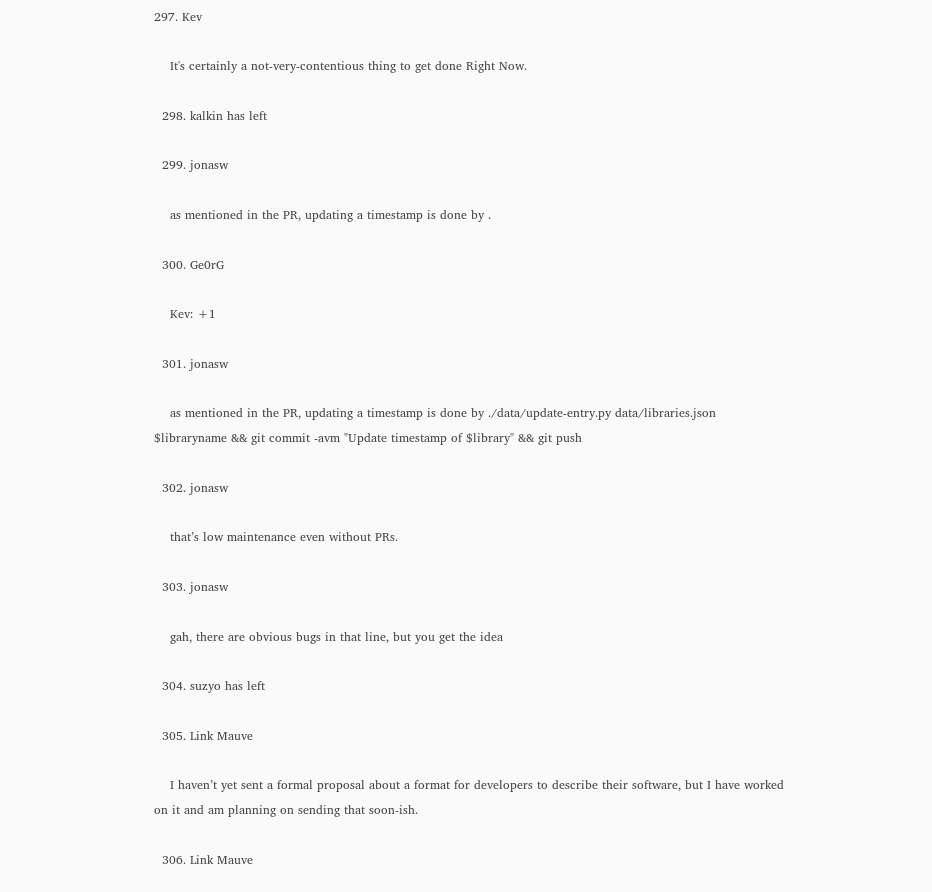297. Kev

    It's certainly a not-very-contentious thing to get done Right Now.

  298. kalkin has left

  299. jonasw

    as mentioned in the PR, updating a timestamp is done by .

  300. Ge0rG

    Kev: +1

  301. jonasw

    as mentioned in the PR, updating a timestamp is done by ./data/update-entry.py data/libraries.json $libraryname && git commit -avm "Update timestamp of $library" && git push

  302. jonasw

    that’s low maintenance even without PRs.

  303. jonasw

    gah, there are obvious bugs in that line, but you get the idea

  304. suzyo has left

  305. Link Mauve

    I haven’t yet sent a formal proposal about a format for developers to describe their software, but I have worked on it and am planning on sending that soon-ish.

  306. Link Mauve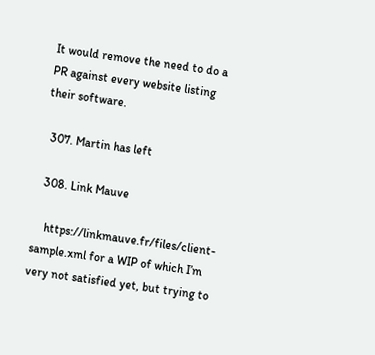It would remove the need to do a PR against every website listing their software.

  307. Martin has left

  308. Link Mauve

    https://linkmauve.fr/files/client-sample.xml for a WIP of which I’m very not satisfied yet, but trying to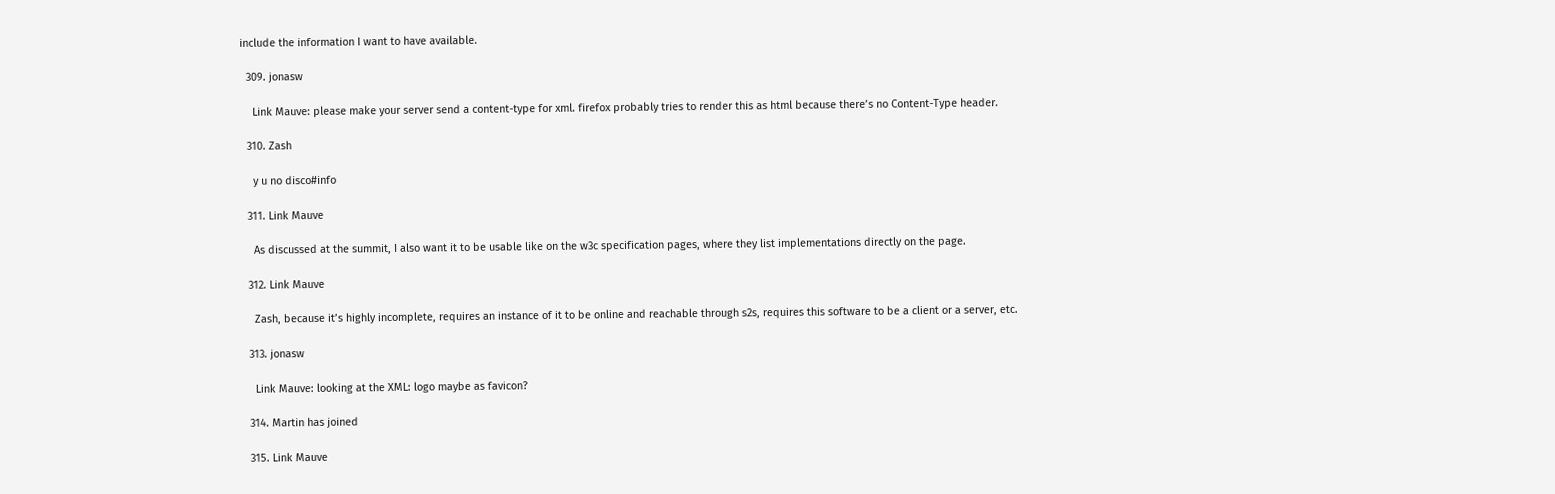include the information I want to have available.

  309. jonasw

    Link Mauve: please make your server send a content-type for xml. firefox probably tries to render this as html because there’s no Content-Type header.

  310. Zash

    y u no disco#info

  311. Link Mauve

    As discussed at the summit, I also want it to be usable like on the w3c specification pages, where they list implementations directly on the page.

  312. Link Mauve

    Zash, because it’s highly incomplete, requires an instance of it to be online and reachable through s2s, requires this software to be a client or a server, etc.

  313. jonasw

    Link Mauve: looking at the XML: logo maybe as favicon?

  314. Martin has joined

  315. Link Mauve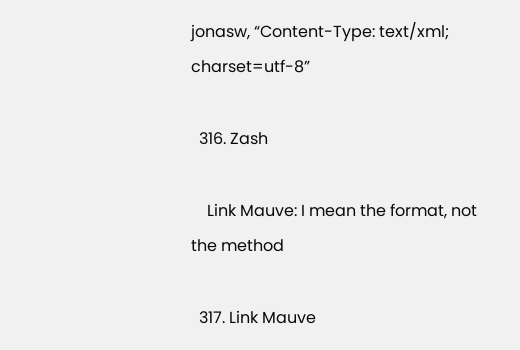jonasw, “Content-Type: text/xml; charset=utf-8”

  316. Zash

    Link Mauve: I mean the format, not the method

  317. Link Mauve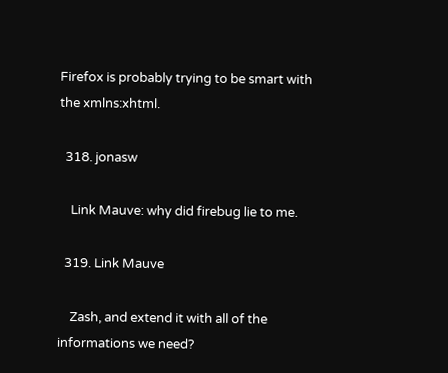Firefox is probably trying to be smart with the xmlns:xhtml.

  318. jonasw

    Link Mauve: why did firebug lie to me.

  319. Link Mauve

    Zash, and extend it with all of the informations we need?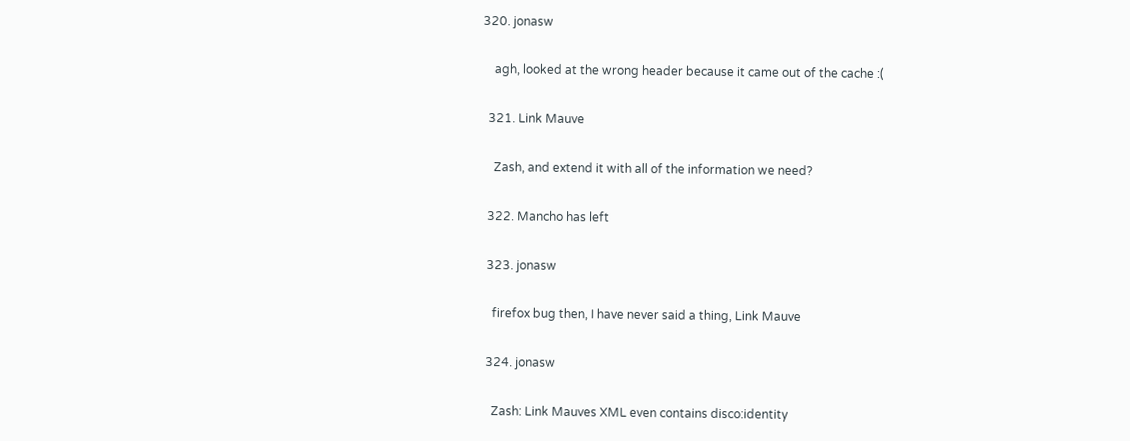320. jonasw

    agh, looked at the wrong header because it came out of the cache :(

  321. Link Mauve

    Zash, and extend it with all of the information we need?

  322. Mancho has left

  323. jonasw

    firefox bug then, I have never said a thing, Link Mauve

  324. jonasw

    Zash: Link Mauves XML even contains disco:identity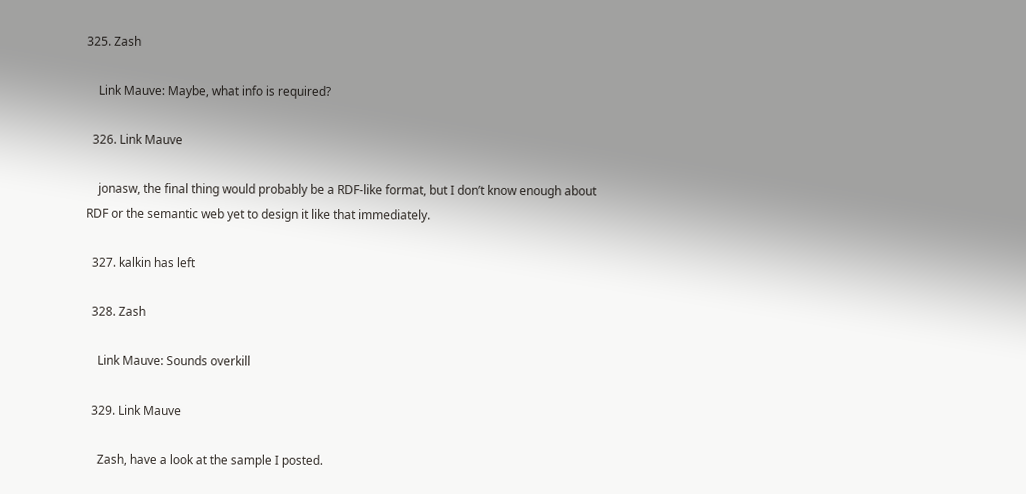325. Zash

    Link Mauve: Maybe, what info is required?

  326. Link Mauve

    jonasw, the final thing would probably be a RDF-like format, but I don’t know enough about RDF or the semantic web yet to design it like that immediately.

  327. kalkin has left

  328. Zash

    Link Mauve: Sounds overkill

  329. Link Mauve

    Zash, have a look at the sample I posted.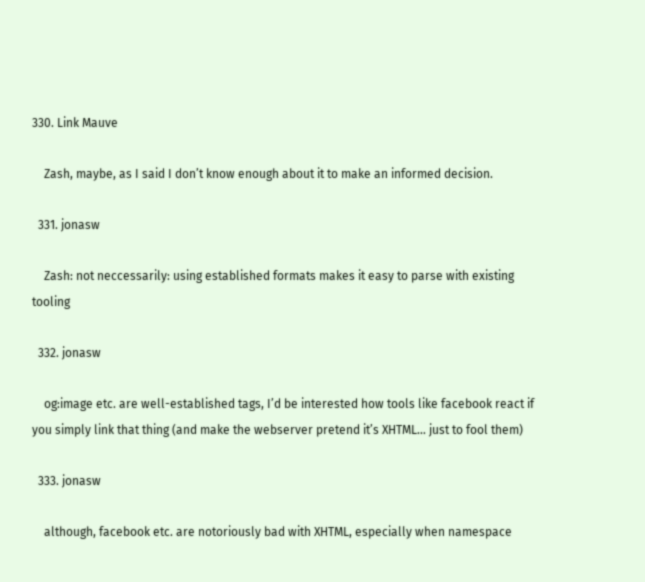330. Link Mauve

    Zash, maybe, as I said I don’t know enough about it to make an informed decision.

  331. jonasw

    Zash: not neccessarily: using established formats makes it easy to parse with existing tooling

  332. jonasw

    og:image etc. are well-established tags, I’d be interested how tools like facebook react if you simply link that thing (and make the webserver pretend it’s XHTML… just to fool them)

  333. jonasw

    although, facebook etc. are notoriously bad with XHTML, especially when namespace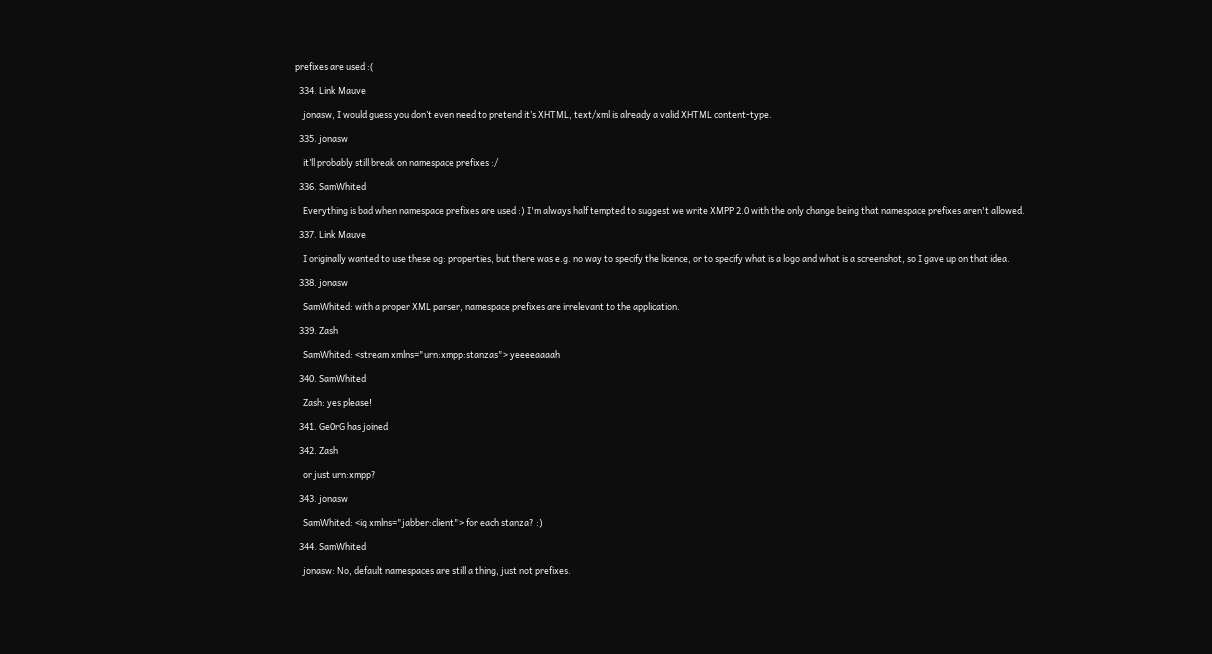prefixes are used :(

  334. Link Mauve

    jonasw, I would guess you don’t even need to pretend it’s XHTML, text/xml is already a valid XHTML content-type.

  335. jonasw

    it’ll probably still break on namespace prefixes :/

  336. SamWhited

    Everything is bad when namespace prefixes are used :) I'm always half tempted to suggest we write XMPP 2.0 with the only change being that namespace prefixes aren't allowed.

  337. Link Mauve

    I originally wanted to use these og: properties, but there was e.g. no way to specify the licence, or to specify what is a logo and what is a screenshot, so I gave up on that idea.

  338. jonasw

    SamWhited: with a proper XML parser, namespace prefixes are irrelevant to the application.

  339. Zash

    SamWhited: <stream xmlns="urn:xmpp:stanzas"> yeeeeaaaah

  340. SamWhited

    Zash: yes please!

  341. Ge0rG has joined

  342. Zash

    or just urn:xmpp?

  343. jonasw

    SamWhited: <iq xmlns="jabber:client"> for each stanza? :)

  344. SamWhited

    jonasw: No, default namespaces are still a thing, just not prefixes.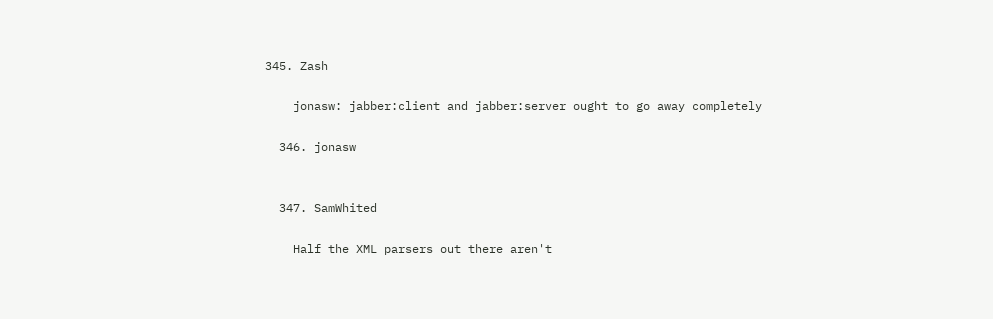345. Zash

    jonasw: jabber:client and jabber:server ought to go away completely

  346. jonasw


  347. SamWhited

    Half the XML parsers out there aren't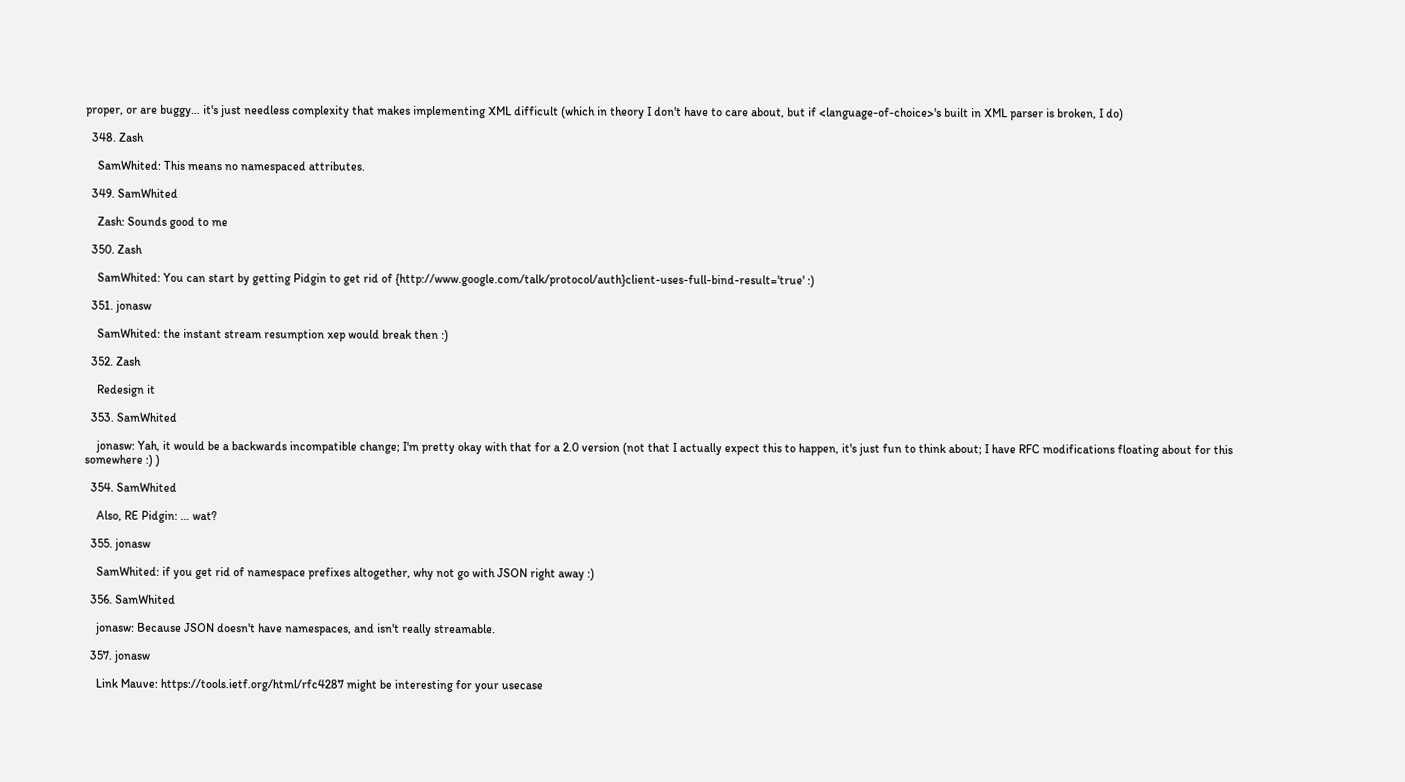proper, or are buggy… it's just needless complexity that makes implementing XML difficult (which in theory I don't have to care about, but if <language-of-choice>'s built in XML parser is broken, I do)

  348. Zash

    SamWhited: This means no namespaced attributes.

  349. SamWhited

    Zash: Sounds good to me

  350. Zash

    SamWhited: You can start by getting Pidgin to get rid of {http://www.google.com/talk/protocol/auth}client-uses-full-bind-result='true' :)

  351. jonasw

    SamWhited: the instant stream resumption xep would break then :)

  352. Zash

    Redesign it

  353. SamWhited

    jonasw: Yah, it would be a backwards incompatible change; I'm pretty okay with that for a 2.0 version (not that I actually expect this to happen, it's just fun to think about; I have RFC modifications floating about for this somewhere :) )

  354. SamWhited

    Also, RE Pidgin: … wat?

  355. jonasw

    SamWhited: if you get rid of namespace prefixes altogether, why not go with JSON right away :)

  356. SamWhited

    jonasw: Because JSON doesn't have namespaces, and isn't really streamable.

  357. jonasw

    Link Mauve: https://tools.ietf.org/html/rfc4287 might be interesting for your usecase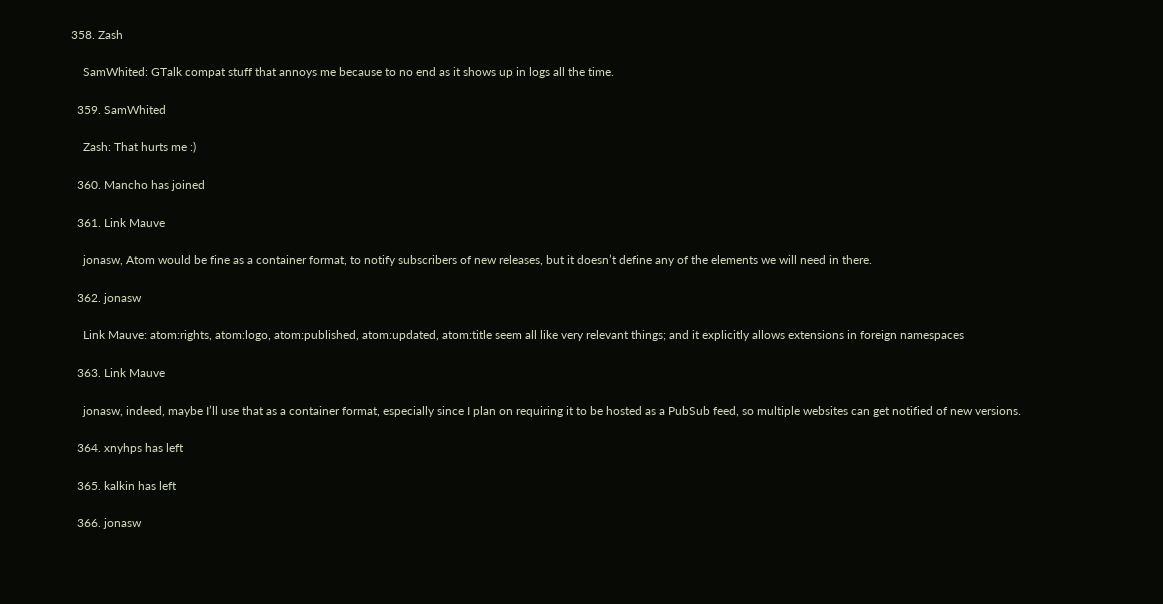358. Zash

    SamWhited: GTalk compat stuff that annoys me because to no end as it shows up in logs all the time.

  359. SamWhited

    Zash: That hurts me :)

  360. Mancho has joined

  361. Link Mauve

    jonasw, Atom would be fine as a container format, to notify subscribers of new releases, but it doesn’t define any of the elements we will need in there.

  362. jonasw

    Link Mauve: atom:rights, atom:logo, atom:published, atom:updated, atom:title seem all like very relevant things; and it explicitly allows extensions in foreign namespaces

  363. Link Mauve

    jonasw, indeed, maybe I’ll use that as a container format, especially since I plan on requiring it to be hosted as a PubSub feed, so multiple websites can get notified of new versions.

  364. xnyhps has left

  365. kalkin has left

  366. jonasw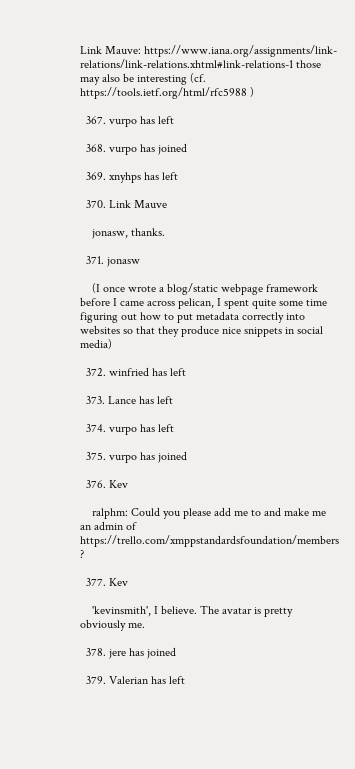Link Mauve: https://www.iana.org/assignments/link-relations/link-relations.xhtml#link-relations-1 those may also be interesting (cf. https://tools.ietf.org/html/rfc5988 )

  367. vurpo has left

  368. vurpo has joined

  369. xnyhps has left

  370. Link Mauve

    jonasw, thanks.

  371. jonasw

    (I once wrote a blog/static webpage framework before I came across pelican, I spent quite some time figuring out how to put metadata correctly into websites so that they produce nice snippets in social media)

  372. winfried has left

  373. Lance has left

  374. vurpo has left

  375. vurpo has joined

  376. Kev

    ralphm: Could you please add me to and make me an admin of https://trello.com/xmppstandardsfoundation/members ?

  377. Kev

    'kevinsmith', I believe. The avatar is pretty obviously me.

  378. jere has joined

  379. Valerian has left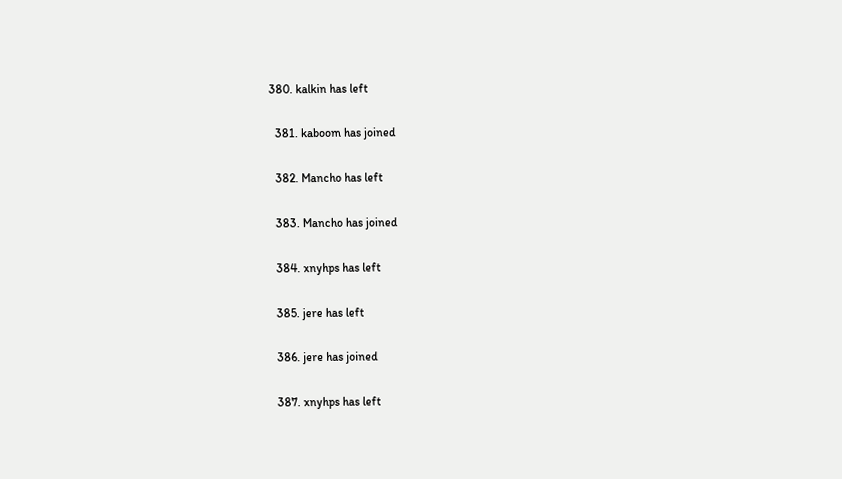380. kalkin has left

  381. kaboom has joined

  382. Mancho has left

  383. Mancho has joined

  384. xnyhps has left

  385. jere has left

  386. jere has joined

  387. xnyhps has left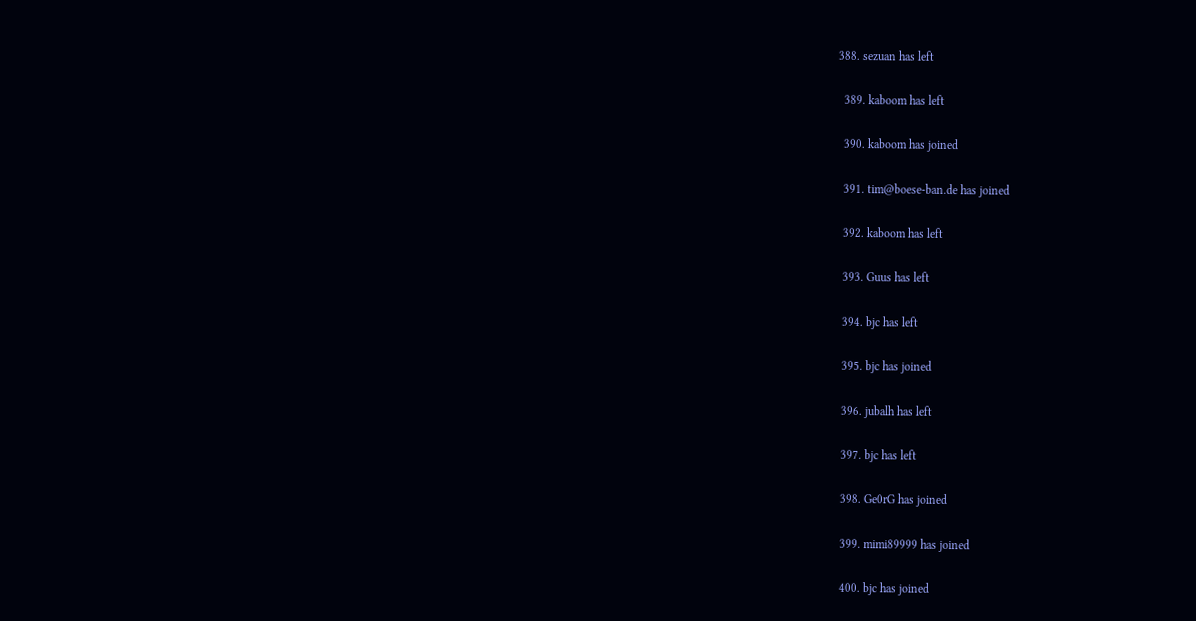388. sezuan has left

  389. kaboom has left

  390. kaboom has joined

  391. tim@boese-ban.de has joined

  392. kaboom has left

  393. Guus has left

  394. bjc has left

  395. bjc has joined

  396. jubalh has left

  397. bjc has left

  398. Ge0rG has joined

  399. mimi89999 has joined

  400. bjc has joined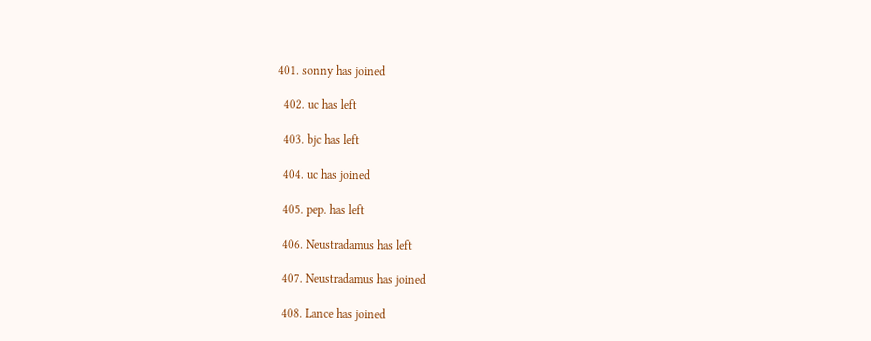401. sonny has joined

  402. uc has left

  403. bjc has left

  404. uc has joined

  405. pep. has left

  406. Neustradamus has left

  407. Neustradamus has joined

  408. Lance has joined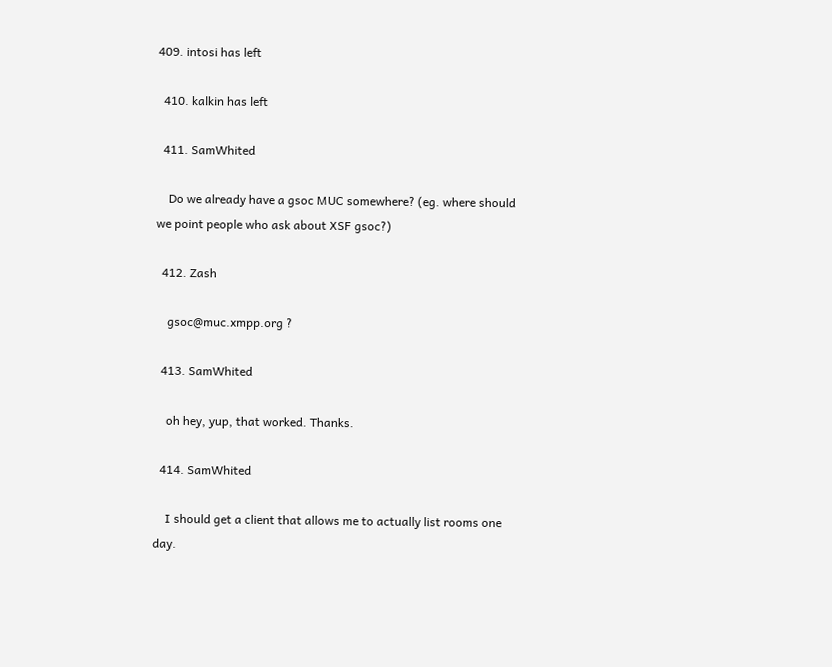409. intosi has left

  410. kalkin has left

  411. SamWhited

    Do we already have a gsoc MUC somewhere? (eg. where should we point people who ask about XSF gsoc?)

  412. Zash

    gsoc@muc.xmpp.org ?

  413. SamWhited

    oh hey, yup, that worked. Thanks.

  414. SamWhited

    I should get a client that allows me to actually list rooms one day.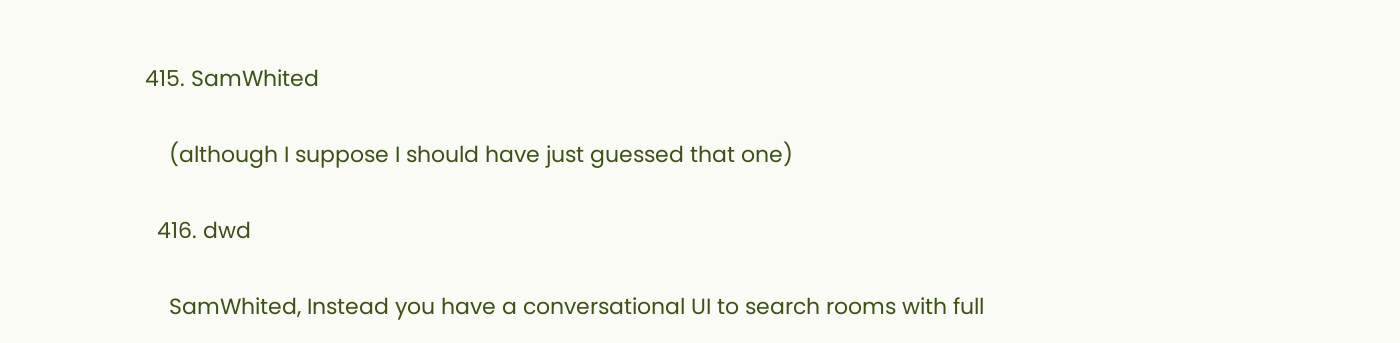415. SamWhited

    (although I suppose I should have just guessed that one)

  416. dwd

    SamWhited, Instead you have a conversational UI to search rooms with full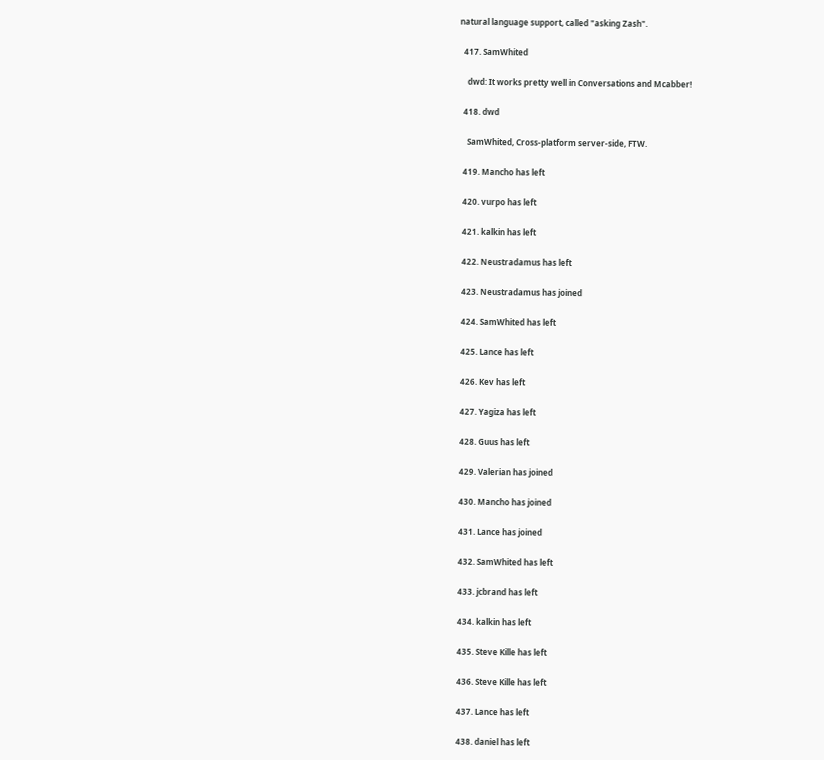natural language support, called "asking Zash".

  417. SamWhited

    dwd: It works pretty well in Conversations and Mcabber!

  418. dwd

    SamWhited, Cross-platform server-side, FTW.

  419. Mancho has left

  420. vurpo has left

  421. kalkin has left

  422. Neustradamus has left

  423. Neustradamus has joined

  424. SamWhited has left

  425. Lance has left

  426. Kev has left

  427. Yagiza has left

  428. Guus has left

  429. Valerian has joined

  430. Mancho has joined

  431. Lance has joined

  432. SamWhited has left

  433. jcbrand has left

  434. kalkin has left

  435. Steve Kille has left

  436. Steve Kille has left

  437. Lance has left

  438. daniel has left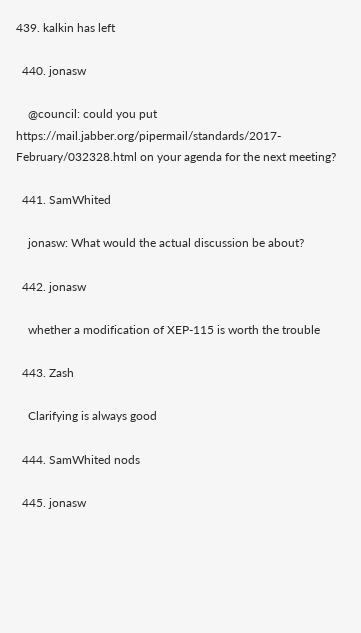439. kalkin has left

  440. jonasw

    @council: could you put https://mail.jabber.org/pipermail/standards/2017-February/032328.html on your agenda for the next meeting?

  441. SamWhited

    jonasw: What would the actual discussion be about?

  442. jonasw

    whether a modification of XEP-115 is worth the trouble

  443. Zash

    Clarifying is always good

  444. SamWhited nods

  445. jonasw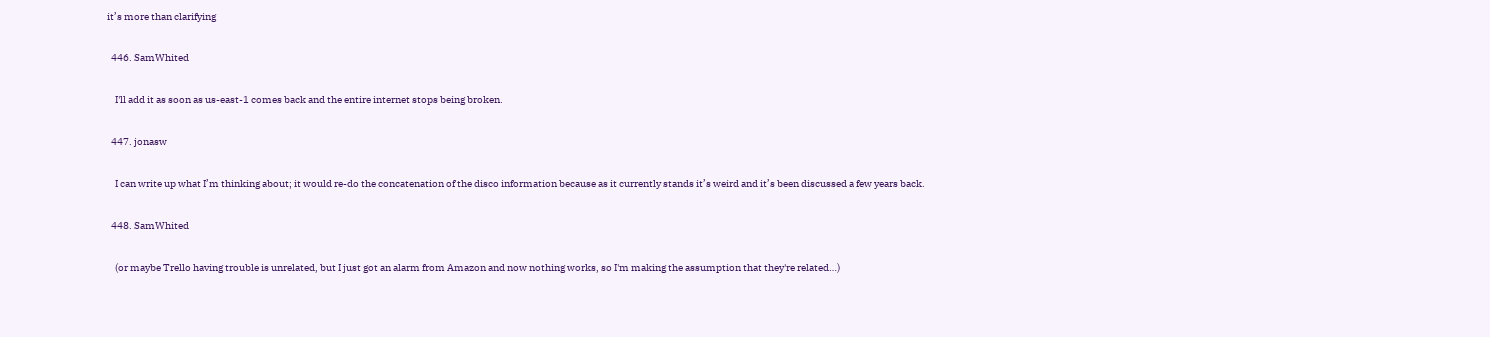it’s more than clarifying

  446. SamWhited

    I'll add it as soon as us-east-1 comes back and the entire internet stops being broken.

  447. jonasw

    I can write up what I’m thinking about; it would re-do the concatenation of the disco information because as it currently stands it’s weird and it’s been discussed a few years back.

  448. SamWhited

    (or maybe Trello having trouble is unrelated, but I just got an alarm from Amazon and now nothing works, so I'm making the assumption that they're related…)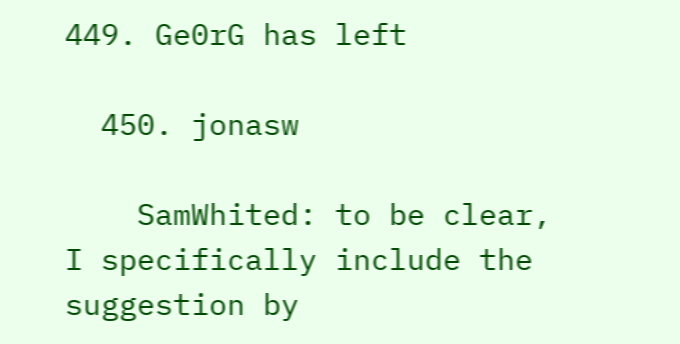449. Ge0rG has left

  450. jonasw

    SamWhited: to be clear, I specifically include the suggestion by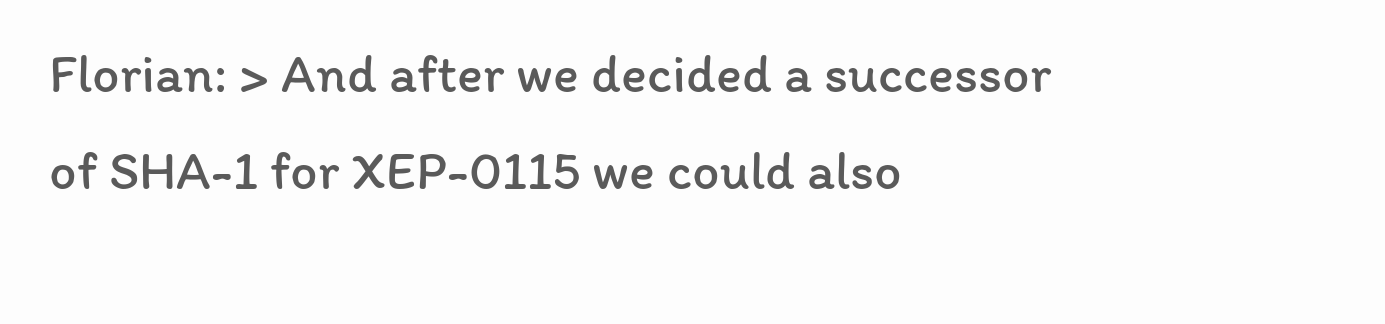Florian: > And after we decided a successor of SHA-1 for XEP-0115 we could also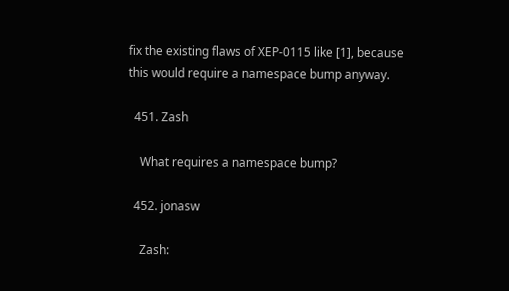fix the existing flaws of XEP-0115 like [1], because this would require a namespace bump anyway.

  451. Zash

    What requires a namespace bump?

  452. jonasw

    Zash: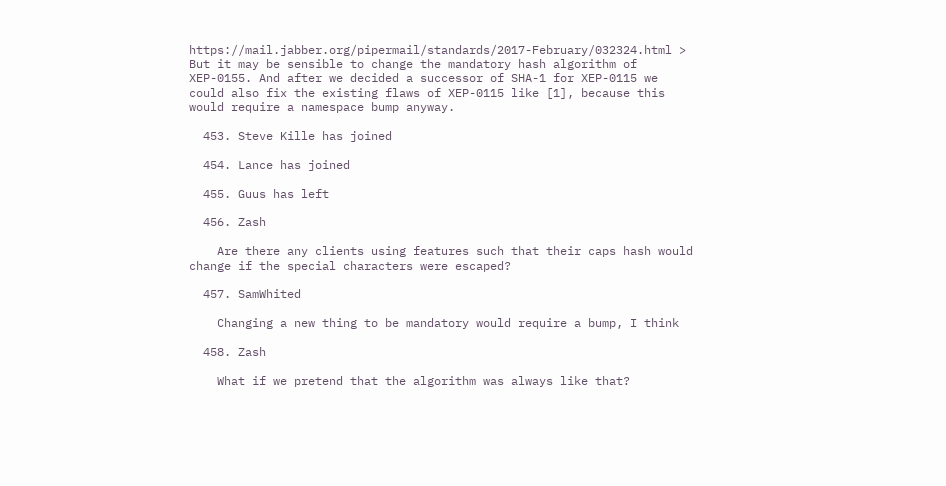https://mail.jabber.org/pipermail/standards/2017-February/032324.html > But it may be sensible to change the mandatory hash algorithm of XEP-0155. And after we decided a successor of SHA-1 for XEP-0115 we could also fix the existing flaws of XEP-0115 like [1], because this would require a namespace bump anyway.

  453. Steve Kille has joined

  454. Lance has joined

  455. Guus has left

  456. Zash

    Are there any clients using features such that their caps hash would change if the special characters were escaped?

  457. SamWhited

    Changing a new thing to be mandatory would require a bump, I think

  458. Zash

    What if we pretend that the algorithm was always like that?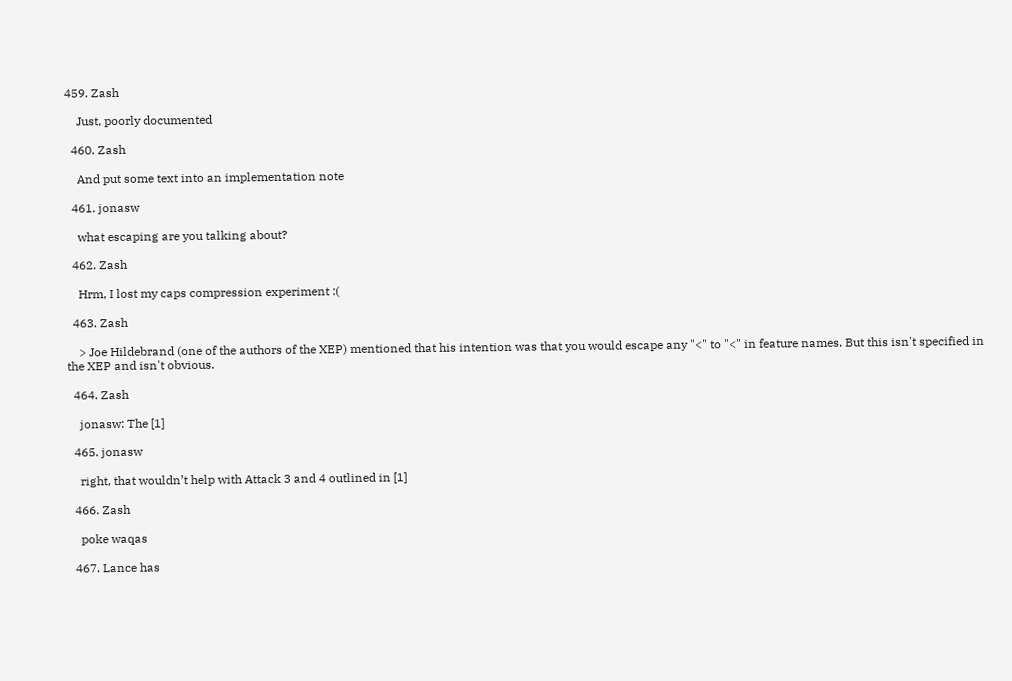459. Zash

    Just, poorly documented

  460. Zash

    And put some text into an implementation note

  461. jonasw

    what escaping are you talking about?

  462. Zash

    Hrm, I lost my caps compression experiment :(

  463. Zash

    > Joe Hildebrand (one of the authors of the XEP) mentioned that his intention was that you would escape any "<" to "<" in feature names. But this isn't specified in the XEP and isn't obvious.

  464. Zash

    jonasw: The [1]

  465. jonasw

    right, that wouldn’t help with Attack 3 and 4 outlined in [1]

  466. Zash

    poke waqas

  467. Lance has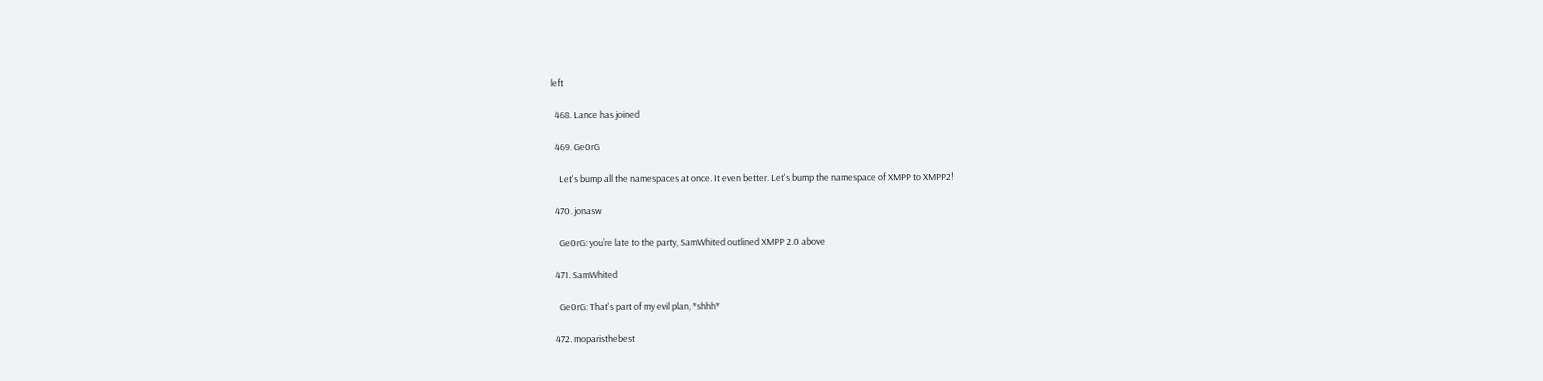left

  468. Lance has joined

  469. Ge0rG

    Let's bump all the namespaces at once. It even better. Let's bump the namespace of XMPP to XMPP2!

  470. jonasw

    Ge0rG: you’re late to the party, SamWhited outlined XMPP 2.0 above

  471. SamWhited

    Ge0rG: That's part of my evil plan, *shhh*

  472. moparisthebest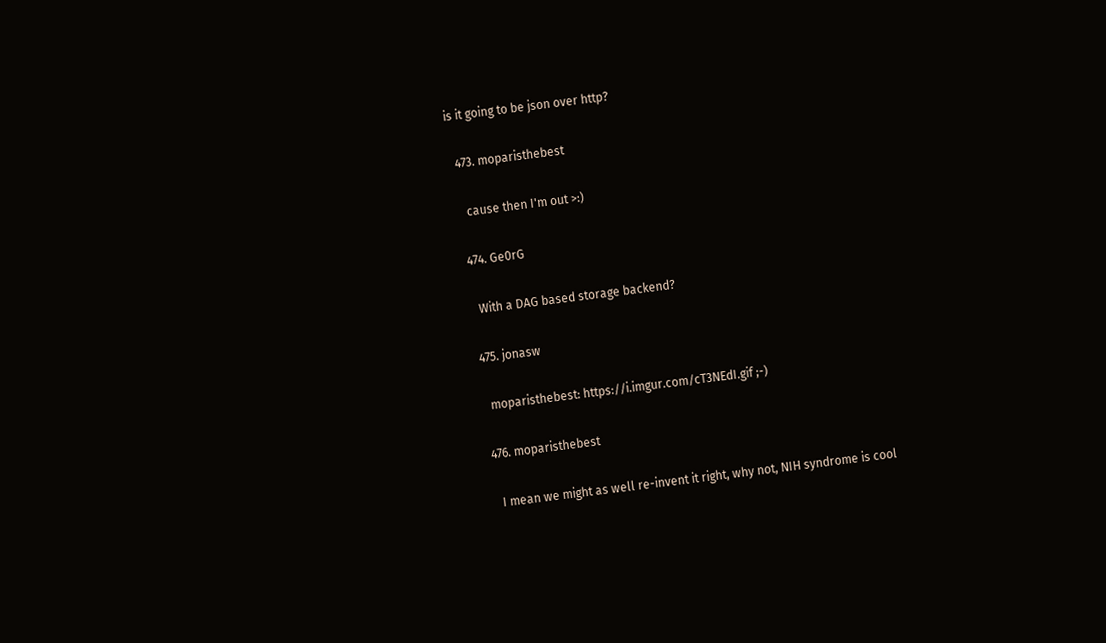is it going to be json over http?

  473. moparisthebest

    cause then I'm out >:)

  474. Ge0rG

    With a DAG based storage backend?

  475. jonasw

    moparisthebest: https://i.imgur.com/cT3NEdI.gif ;-)

  476. moparisthebest

    I mean we might as well re-invent it right, why not, NIH syndrome is cool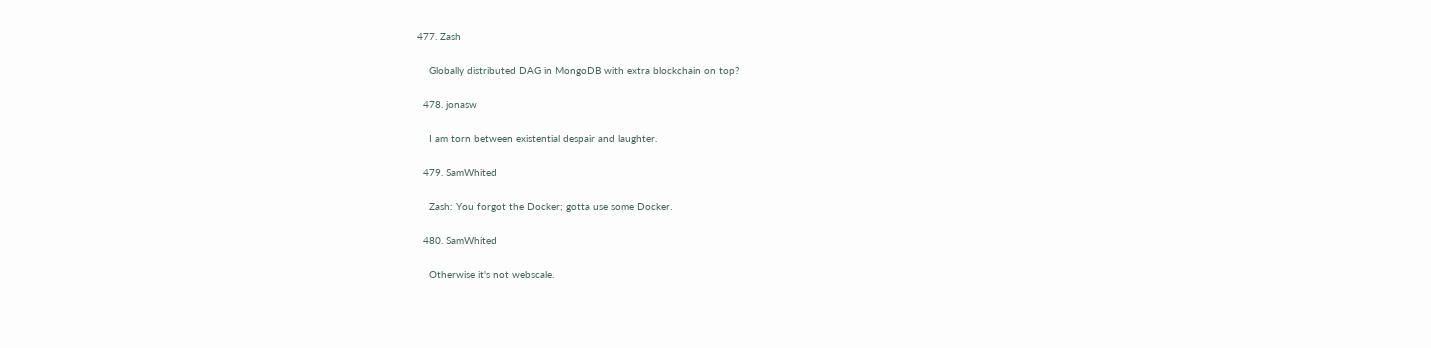477. Zash

    Globally distributed DAG in MongoDB with extra blockchain on top?

  478. jonasw

    I am torn between existential despair and laughter.

  479. SamWhited

    Zash: You forgot the Docker; gotta use some Docker.

  480. SamWhited

    Otherwise it's not webscale.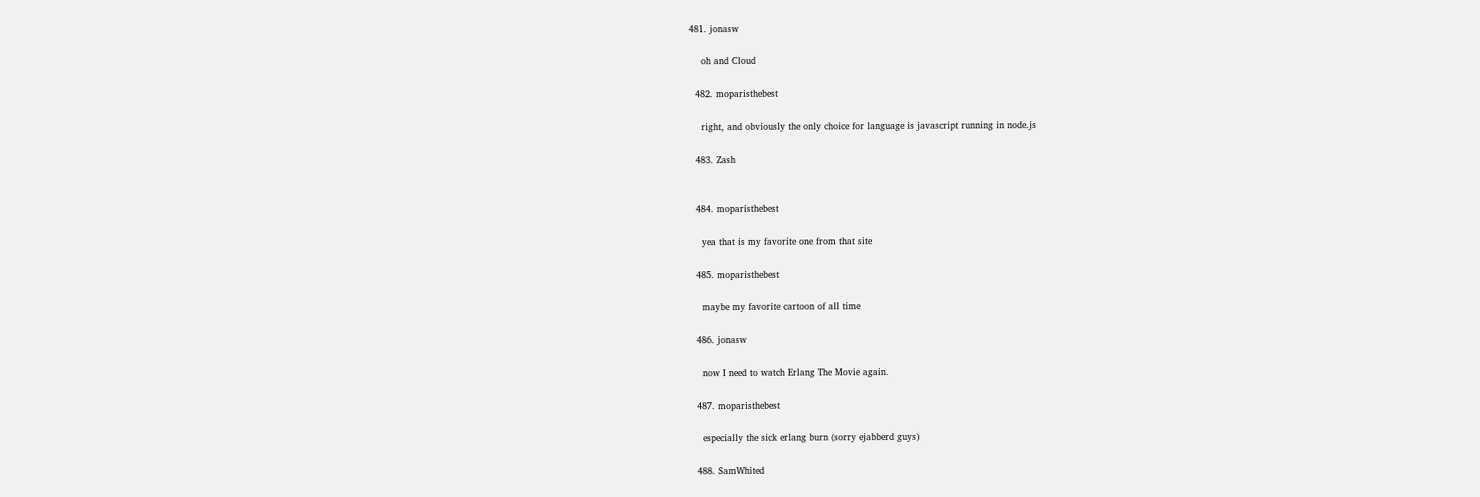481. jonasw

    oh and Cloud

  482. moparisthebest

    right, and obviously the only choice for language is javascript running in node.js

  483. Zash


  484. moparisthebest

    yea that is my favorite one from that site

  485. moparisthebest

    maybe my favorite cartoon of all time

  486. jonasw

    now I need to watch Erlang The Movie again.

  487. moparisthebest

    especially the sick erlang burn (sorry ejabberd guys)

  488. SamWhited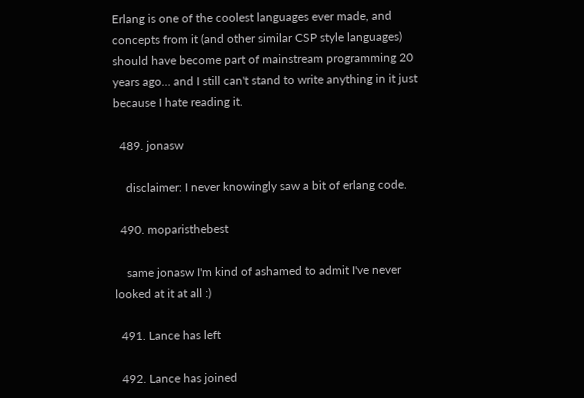Erlang is one of the coolest languages ever made, and concepts from it (and other similar CSP style languages) should have become part of mainstream programming 20 years ago… and I still can't stand to write anything in it just because I hate reading it.

  489. jonasw

    disclaimer: I never knowingly saw a bit of erlang code.

  490. moparisthebest

    same jonasw I'm kind of ashamed to admit I've never looked at it at all :)

  491. Lance has left

  492. Lance has joined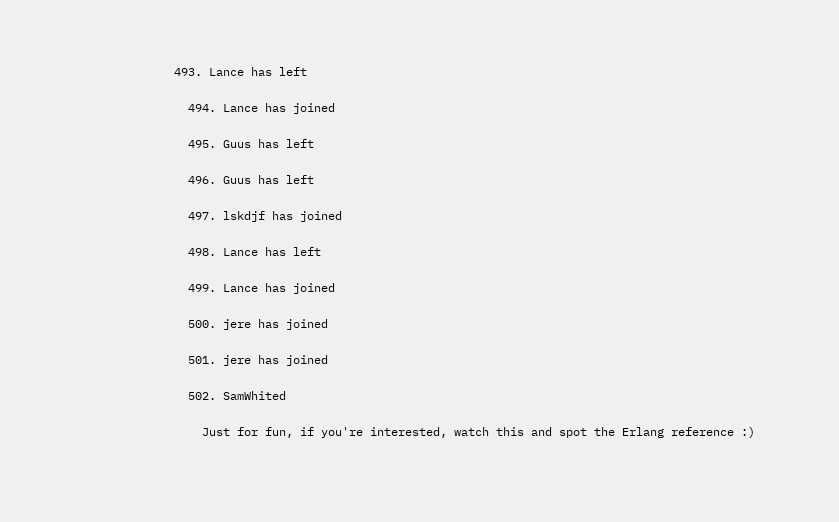493. Lance has left

  494. Lance has joined

  495. Guus has left

  496. Guus has left

  497. lskdjf has joined

  498. Lance has left

  499. Lance has joined

  500. jere has joined

  501. jere has joined

  502. SamWhited

    Just for fun, if you're interested, watch this and spot the Erlang reference :)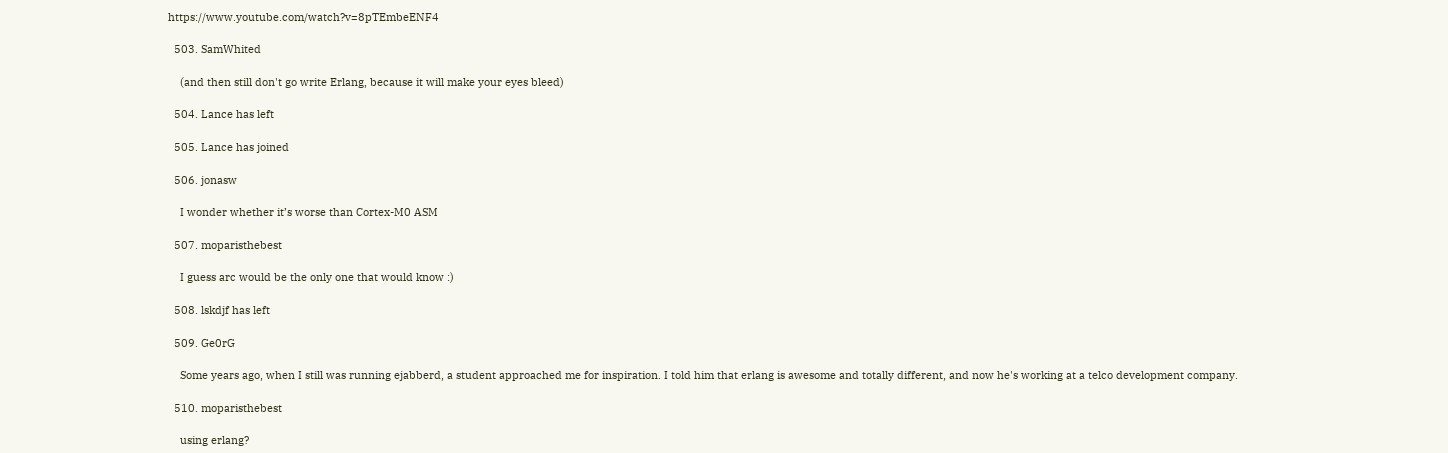https://www.youtube.com/watch?v=8pTEmbeENF4

  503. SamWhited

    (and then still don't go write Erlang, because it will make your eyes bleed)

  504. Lance has left

  505. Lance has joined

  506. jonasw

    I wonder whether it’s worse than Cortex-M0 ASM

  507. moparisthebest

    I guess arc would be the only one that would know :)

  508. lskdjf has left

  509. Ge0rG

    Some years ago, when I still was running ejabberd, a student approached me for inspiration. I told him that erlang is awesome and totally different, and now he's working at a telco development company.

  510. moparisthebest

    using erlang?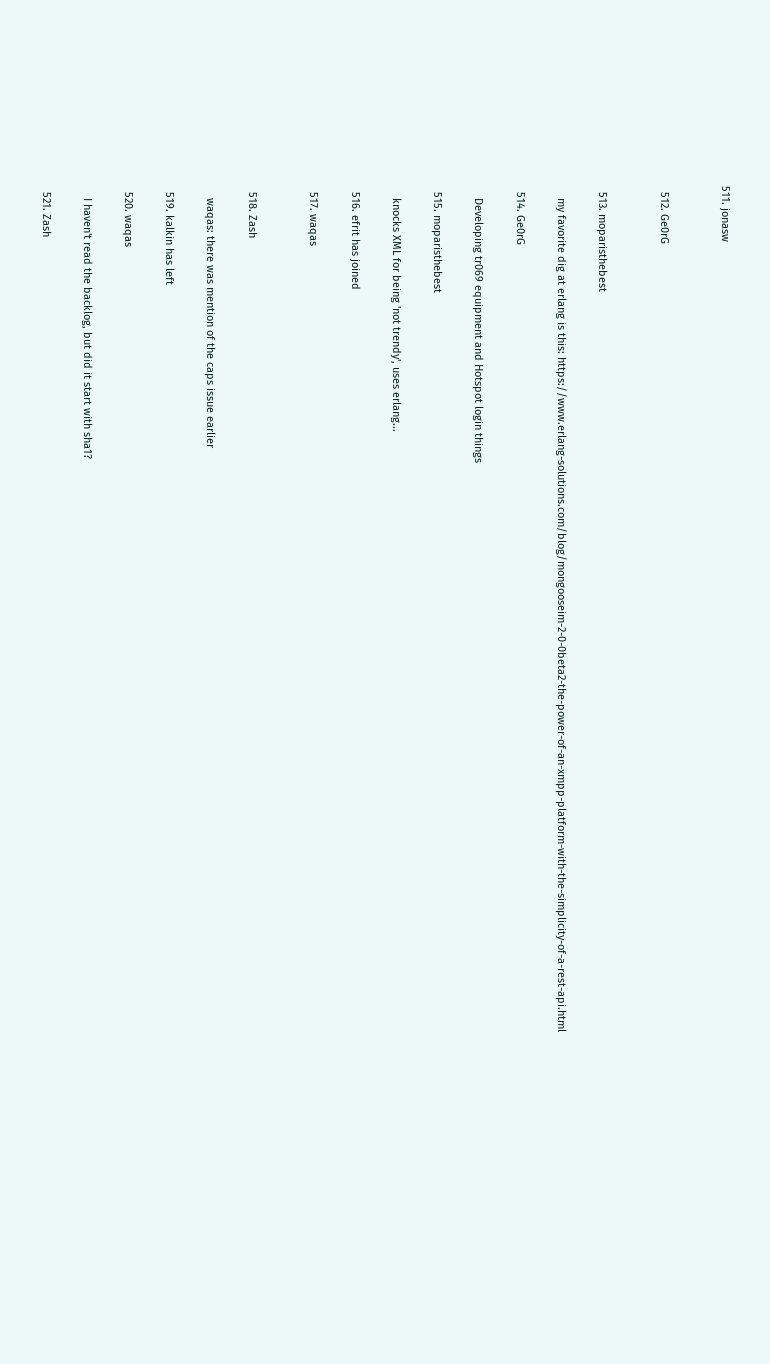511. jonasw


  512. Ge0rG


  513. moparisthebest

    my favorite dig at erlang is this: https://www.erlang-solutions.com/blog/mongooseim-2-0-0beta2-the-power-of-an-xmpp-platform-with-the-simplicity-of-a-rest-api.html

  514. Ge0rG

    Developing tr069 equipment and Hotspot login things

  515. moparisthebest

    knocks XML for being 'not trendy', uses erlang...

  516. efrit has joined

  517. waqas


  518. Zash

    waqas: there was mention of the caps issue earlier

  519. kalkin has left

  520. waqas

    I haven't read the backlog, but did it start with sha1?

  521. Zash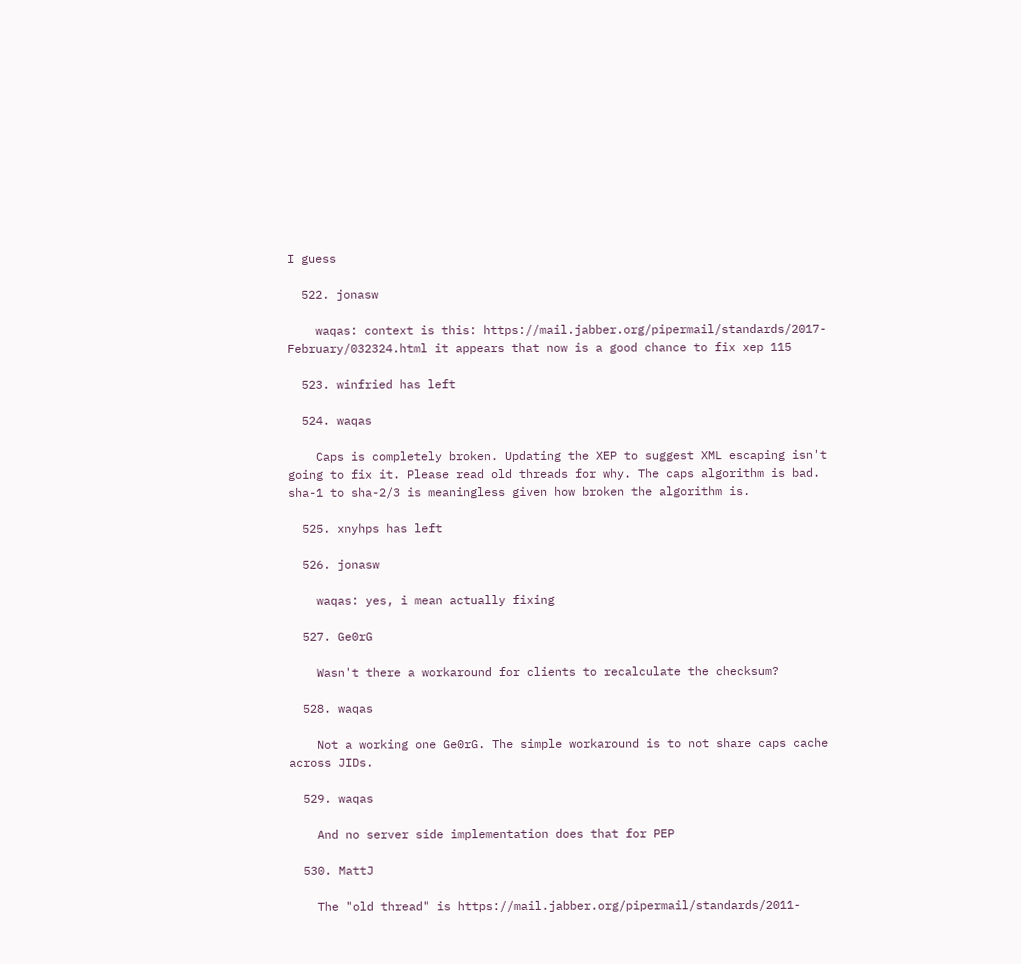I guess

  522. jonasw

    waqas: context is this: https://mail.jabber.org/pipermail/standards/2017-February/032324.html it appears that now is a good chance to fix xep 115

  523. winfried has left

  524. waqas

    Caps is completely broken. Updating the XEP to suggest XML escaping isn't going to fix it. Please read old threads for why. The caps algorithm is bad. sha-1 to sha-2/3 is meaningless given how broken the algorithm is.

  525. xnyhps has left

  526. jonasw

    waqas: yes, i mean actually fixing

  527. Ge0rG

    Wasn't there a workaround for clients to recalculate the checksum?

  528. waqas

    Not a working one Ge0rG. The simple workaround is to not share caps cache across JIDs.

  529. waqas

    And no server side implementation does that for PEP

  530. MattJ

    The "old thread" is https://mail.jabber.org/pipermail/standards/2011-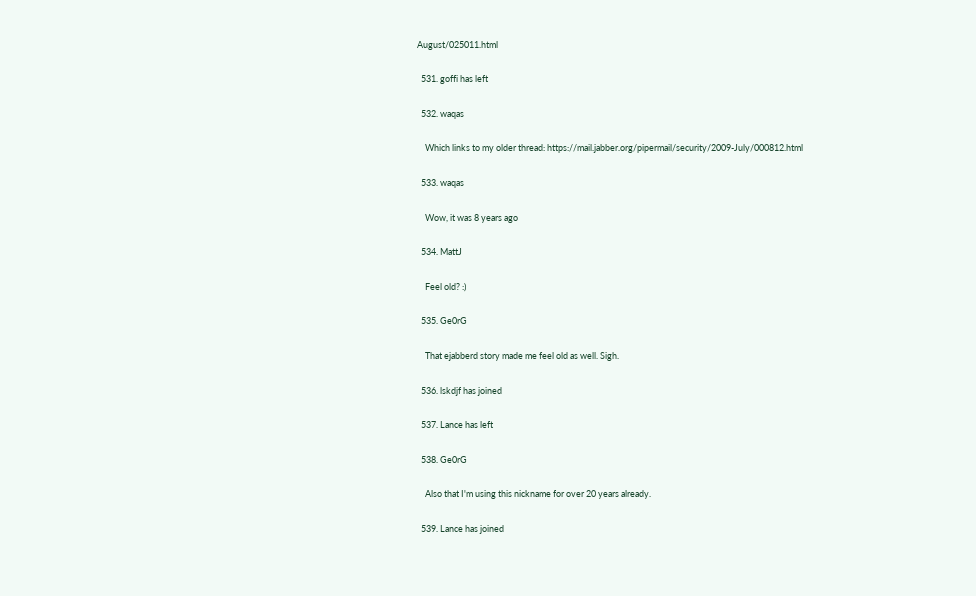August/025011.html

  531. goffi has left

  532. waqas

    Which links to my older thread: https://mail.jabber.org/pipermail/security/2009-July/000812.html

  533. waqas

    Wow, it was 8 years ago

  534. MattJ

    Feel old? :)

  535. Ge0rG

    That ejabberd story made me feel old as well. Sigh.

  536. lskdjf has joined

  537. Lance has left

  538. Ge0rG

    Also that I'm using this nickname for over 20 years already.

  539. Lance has joined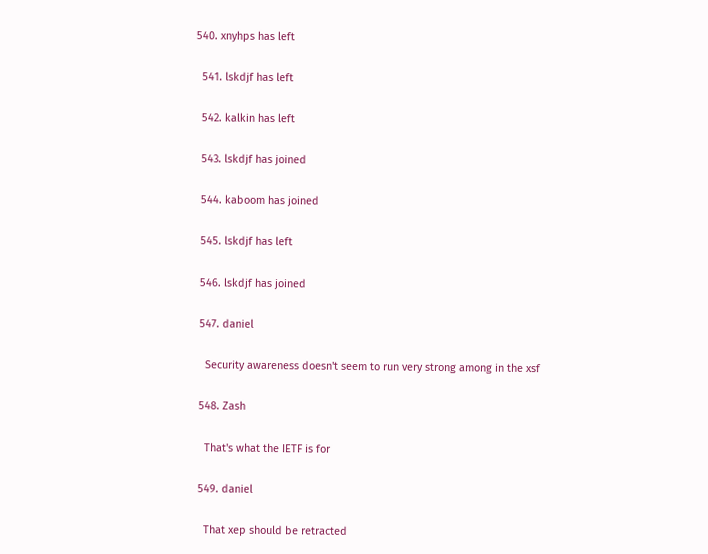540. xnyhps has left

  541. lskdjf has left

  542. kalkin has left

  543. lskdjf has joined

  544. kaboom has joined

  545. lskdjf has left

  546. lskdjf has joined

  547. daniel

    Security awareness doesn't seem to run very strong among in the xsf

  548. Zash

    That's what the IETF is for

  549. daniel

    That xep should be retracted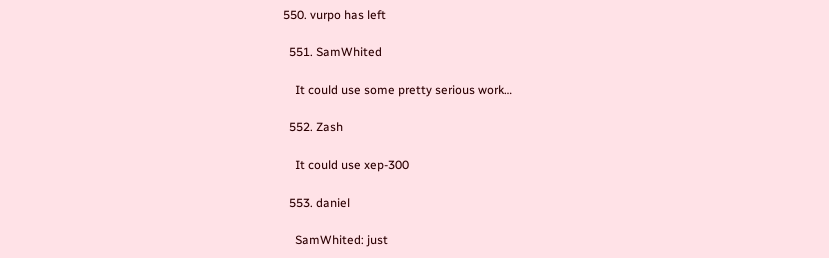550. vurpo has left

  551. SamWhited

    It could use some pretty serious work…

  552. Zash

    It could use xep-300

  553. daniel

    SamWhited: just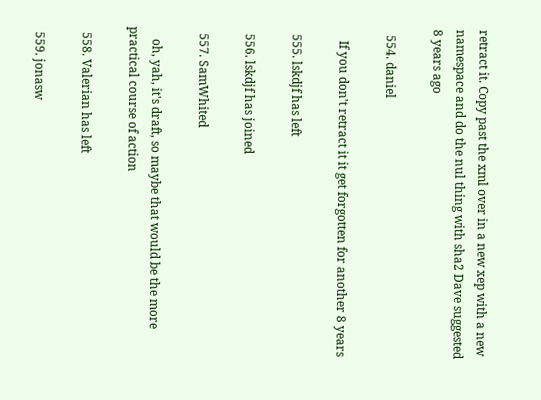retract it. Copy past the xml over in a new xep with a new namespace and do the nul thing with sha2 Dave suggested 8 years ago

  554. daniel

    If you don't retract it it get forgotten for another 8 years

  555. lskdjf has left

  556. lskdjf has joined

  557. SamWhited

    oh, yah, it's draft, so maybe that would be the more practical course of action

  558. Valerian has left

  559. jonasw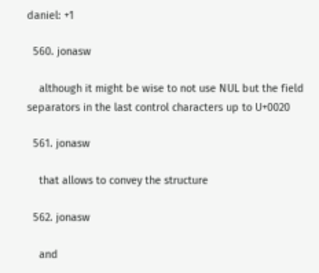daniel: +1

  560. jonasw

    although it might be wise to not use NUL but the field separators in the last control characters up to U+0020

  561. jonasw

    that allows to convey the structure

  562. jonasw

    and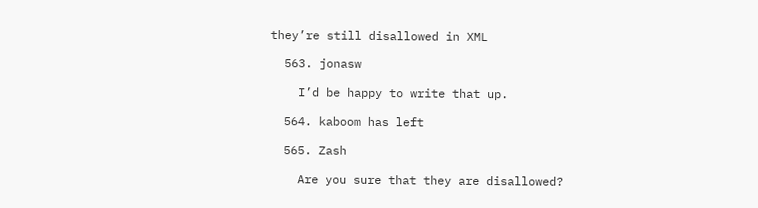they’re still disallowed in XML

  563. jonasw

    I’d be happy to write that up.

  564. kaboom has left

  565. Zash

    Are you sure that they are disallowed?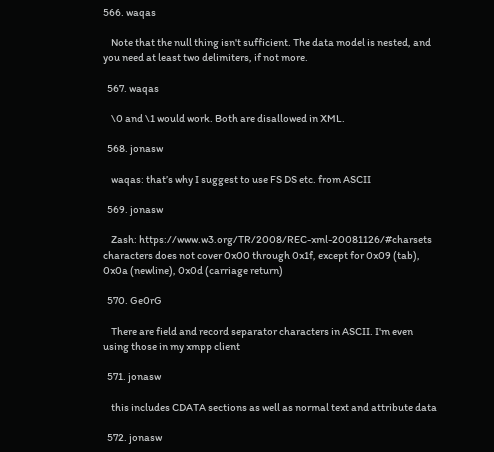566. waqas

    Note that the null thing isn't sufficient. The data model is nested, and you need at least two delimiters, if not more.

  567. waqas

    \0 and \1 would work. Both are disallowed in XML.

  568. jonasw

    waqas: that’s why I suggest to use FS DS etc. from ASCII

  569. jonasw

    Zash: https://www.w3.org/TR/2008/REC-xml-20081126/#charsets characters does not cover 0x00 through 0x1f, except for 0x09 (tab), 0x0a (newline), 0x0d (carriage return)

  570. Ge0rG

    There are field and record separator characters in ASCII. I'm even using those in my xmpp client

  571. jonasw

    this includes CDATA sections as well as normal text and attribute data

  572. jonasw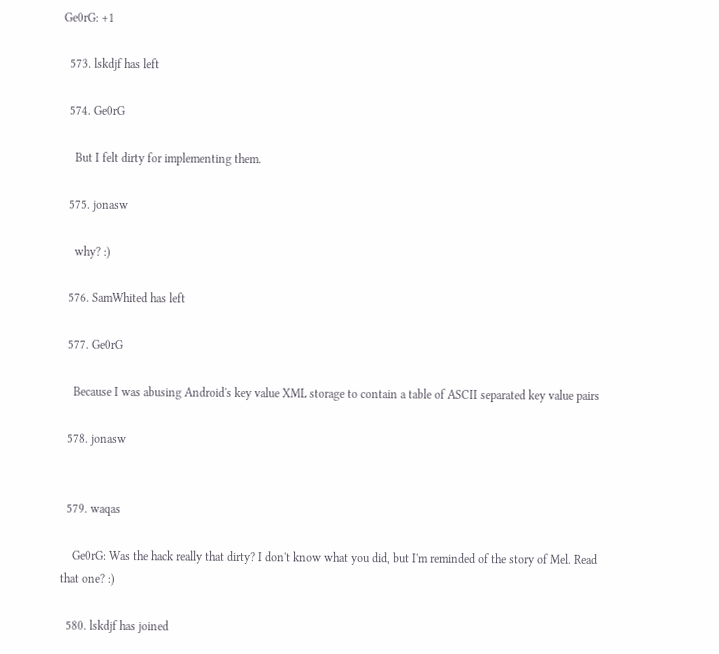Ge0rG: +1

  573. lskdjf has left

  574. Ge0rG

    But I felt dirty for implementing them.

  575. jonasw

    why? :)

  576. SamWhited has left

  577. Ge0rG

    Because I was abusing Android's key value XML storage to contain a table of ASCII separated key value pairs

  578. jonasw


  579. waqas

    Ge0rG: Was the hack really that dirty? I don't know what you did, but I'm reminded of the story of Mel. Read that one? :)

  580. lskdjf has joined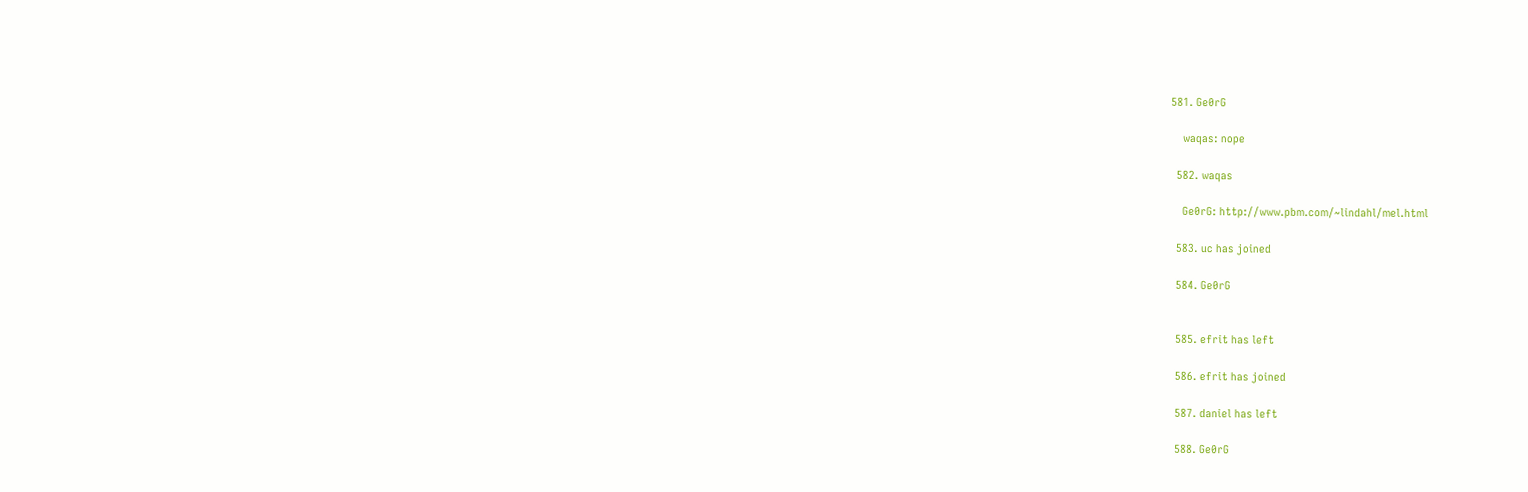581. Ge0rG

    waqas: nope

  582. waqas

    Ge0rG: http://www.pbm.com/~lindahl/mel.html

  583. uc has joined

  584. Ge0rG


  585. efrit has left

  586. efrit has joined

  587. daniel has left

  588. Ge0rG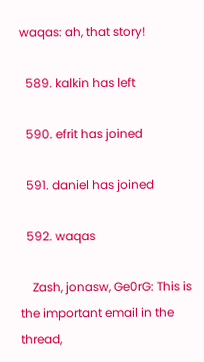waqas: ah, that story!

  589. kalkin has left

  590. efrit has joined

  591. daniel has joined

  592. waqas

    Zash, jonasw, Ge0rG: This is the important email in the thread,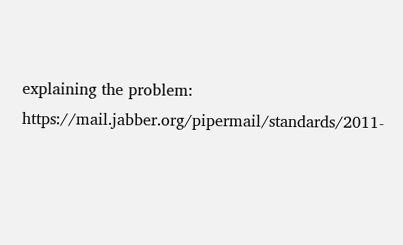explaining the problem: https://mail.jabber.org/pipermail/standards/2011-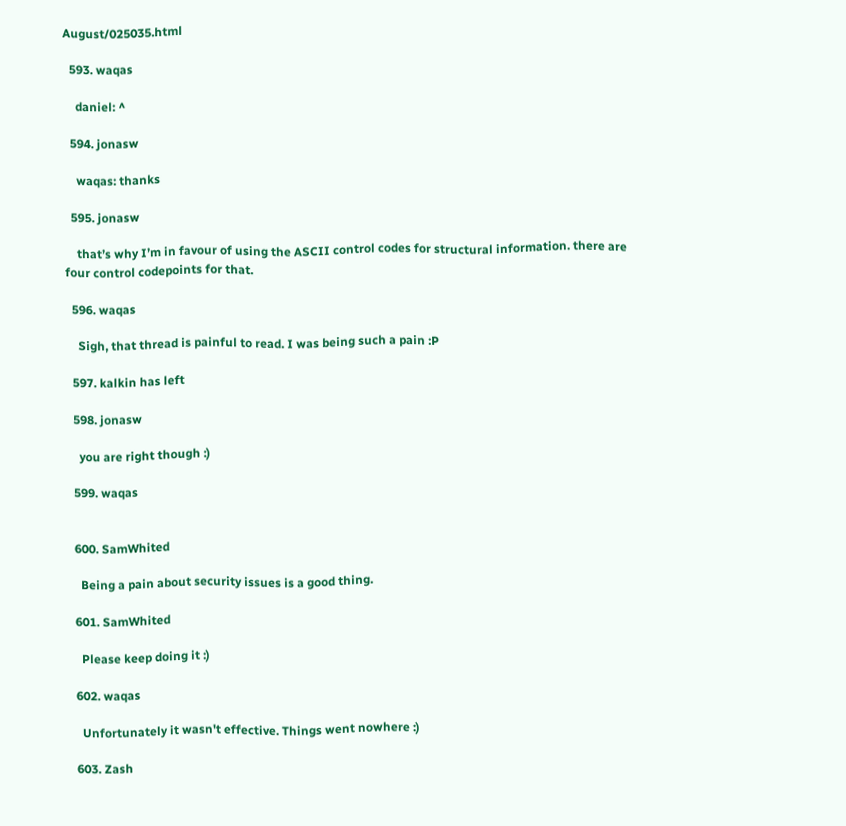August/025035.html

  593. waqas

    daniel: ^

  594. jonasw

    waqas: thanks

  595. jonasw

    that’s why I’m in favour of using the ASCII control codes for structural information. there are four control codepoints for that.

  596. waqas

    Sigh, that thread is painful to read. I was being such a pain :P

  597. kalkin has left

  598. jonasw

    you are right though :)

  599. waqas


  600. SamWhited

    Being a pain about security issues is a good thing.

  601. SamWhited

    Please keep doing it :)

  602. waqas

    Unfortunately it wasn't effective. Things went nowhere :)

  603. Zash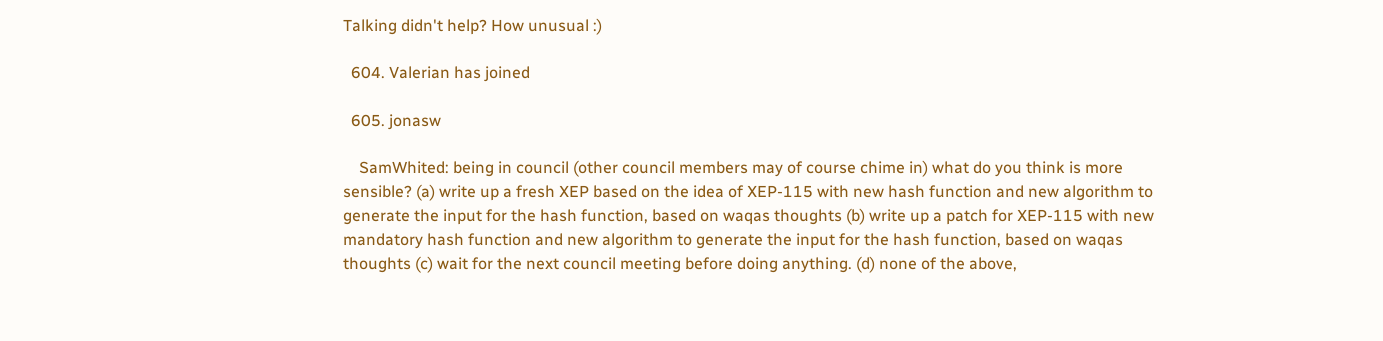Talking didn't help? How unusual :)

  604. Valerian has joined

  605. jonasw

    SamWhited: being in council (other council members may of course chime in) what do you think is more sensible? (a) write up a fresh XEP based on the idea of XEP-115 with new hash function and new algorithm to generate the input for the hash function, based on waqas thoughts (b) write up a patch for XEP-115 with new mandatory hash function and new algorithm to generate the input for the hash function, based on waqas thoughts (c) wait for the next council meeting before doing anything. (d) none of the above,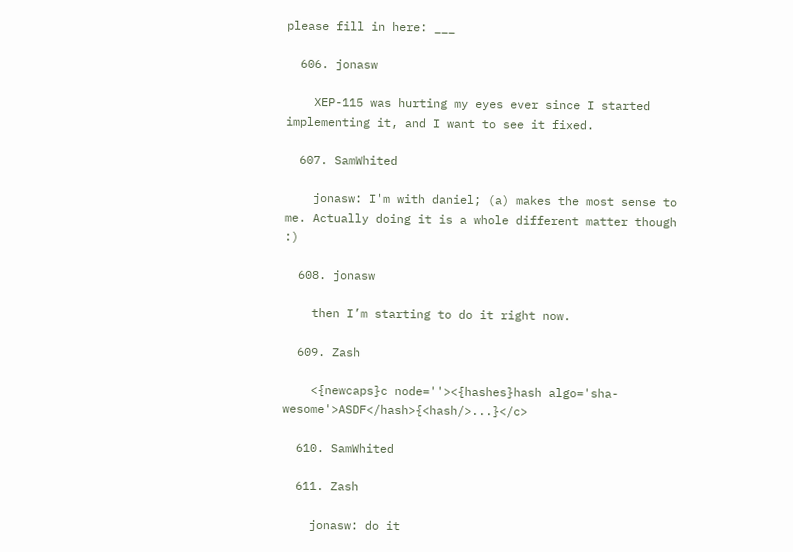please fill in here: ___

  606. jonasw

    XEP-115 was hurting my eyes ever since I started implementing it, and I want to see it fixed.

  607. SamWhited

    jonasw: I'm with daniel; (a) makes the most sense to me. Actually doing it is a whole different matter though :)

  608. jonasw

    then I’m starting to do it right now.

  609. Zash

    <{newcaps}c node=''><{hashes}hash algo='sha-wesome'>ASDF</hash>{<hash/>...}</c>

  610. SamWhited

  611. Zash

    jonasw: do it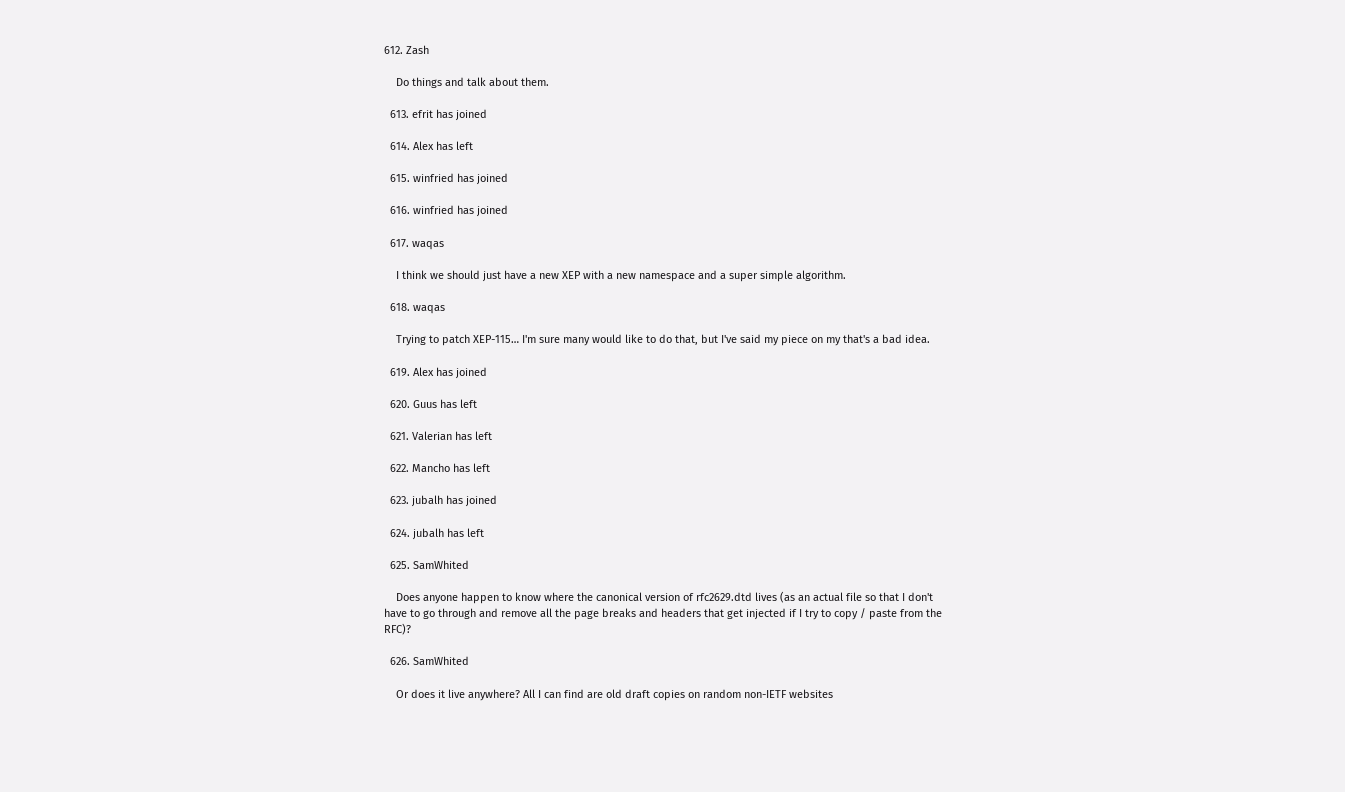612. Zash

    Do things and talk about them.

  613. efrit has joined

  614. Alex has left

  615. winfried has joined

  616. winfried has joined

  617. waqas

    I think we should just have a new XEP with a new namespace and a super simple algorithm.

  618. waqas

    Trying to patch XEP-115… I'm sure many would like to do that, but I've said my piece on my that's a bad idea.

  619. Alex has joined

  620. Guus has left

  621. Valerian has left

  622. Mancho has left

  623. jubalh has joined

  624. jubalh has left

  625. SamWhited

    Does anyone happen to know where the canonical version of rfc2629.dtd lives (as an actual file so that I don't have to go through and remove all the page breaks and headers that get injected if I try to copy / paste from the RFC)?

  626. SamWhited

    Or does it live anywhere? All I can find are old draft copies on random non-IETF websites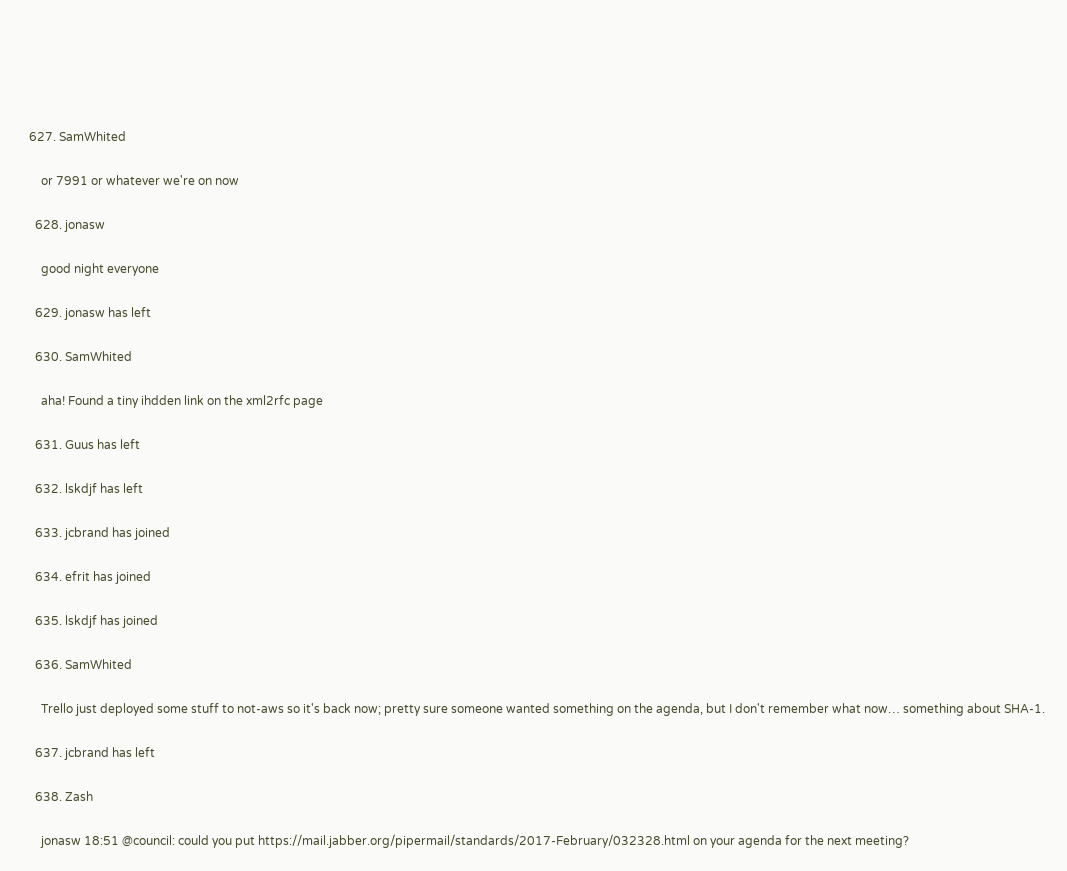627. SamWhited

    or 7991 or whatever we're on now

  628. jonasw

    good night everyone

  629. jonasw has left

  630. SamWhited

    aha! Found a tiny ihdden link on the xml2rfc page

  631. Guus has left

  632. lskdjf has left

  633. jcbrand has joined

  634. efrit has joined

  635. lskdjf has joined

  636. SamWhited

    Trello just deployed some stuff to not-aws so it's back now; pretty sure someone wanted something on the agenda, but I don't remember what now… something about SHA-1.

  637. jcbrand has left

  638. Zash

    jonasw 18:51 @council: could you put https://mail.jabber.org/pipermail/standards/2017-February/032328.html on your agenda for the next meeting?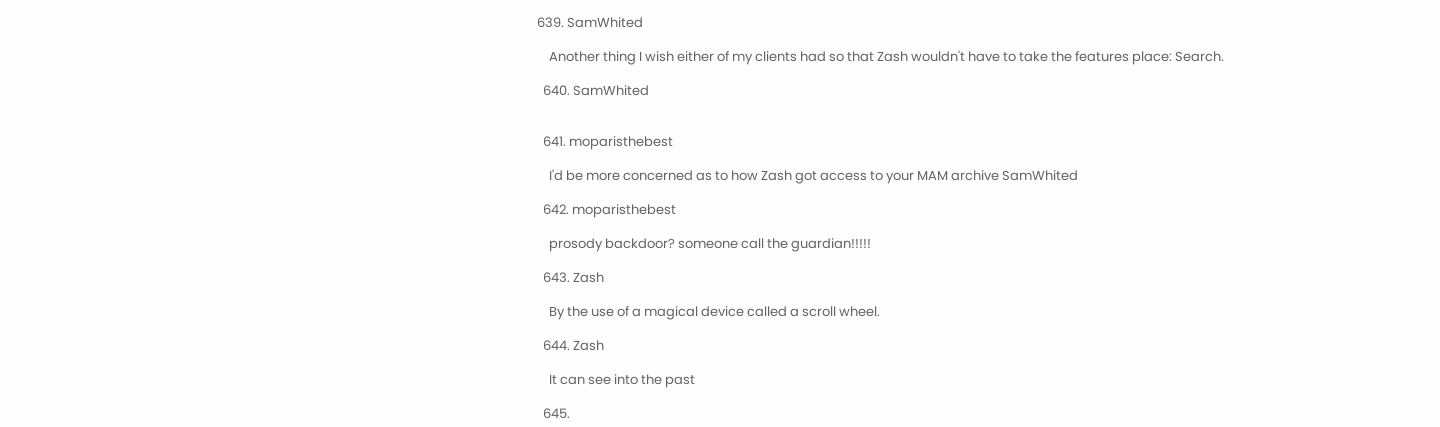639. SamWhited

    Another thing I wish either of my clients had so that Zash wouldn't have to take the features place: Search.

  640. SamWhited


  641. moparisthebest

    I'd be more concerned as to how Zash got access to your MAM archive SamWhited

  642. moparisthebest

    prosody backdoor? someone call the guardian!!!!!

  643. Zash

    By the use of a magical device called a scroll wheel.

  644. Zash

    It can see into the past

  645.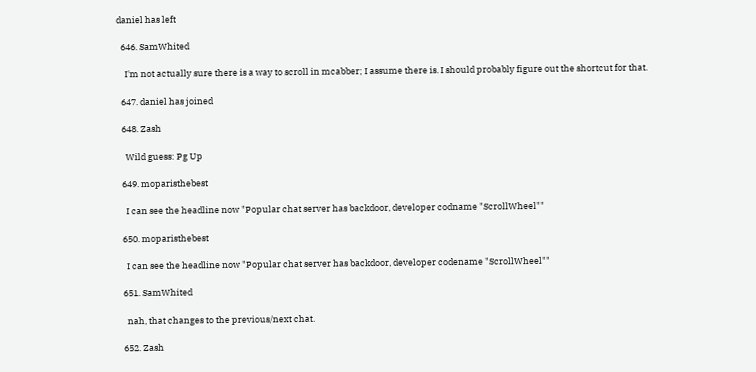daniel has left

  646. SamWhited

    I'm not actually sure there is a way to scroll in mcabber; I assume there is. I should probably figure out the shortcut for that.

  647. daniel has joined

  648. Zash

    Wild guess: Pg Up

  649. moparisthebest

    I can see the headline now "Popular chat server has backdoor, developer codname "ScrollWheel""

  650. moparisthebest

    I can see the headline now "Popular chat server has backdoor, developer codename "ScrollWheel""

  651. SamWhited

    nah, that changes to the previous/next chat.

  652. Zash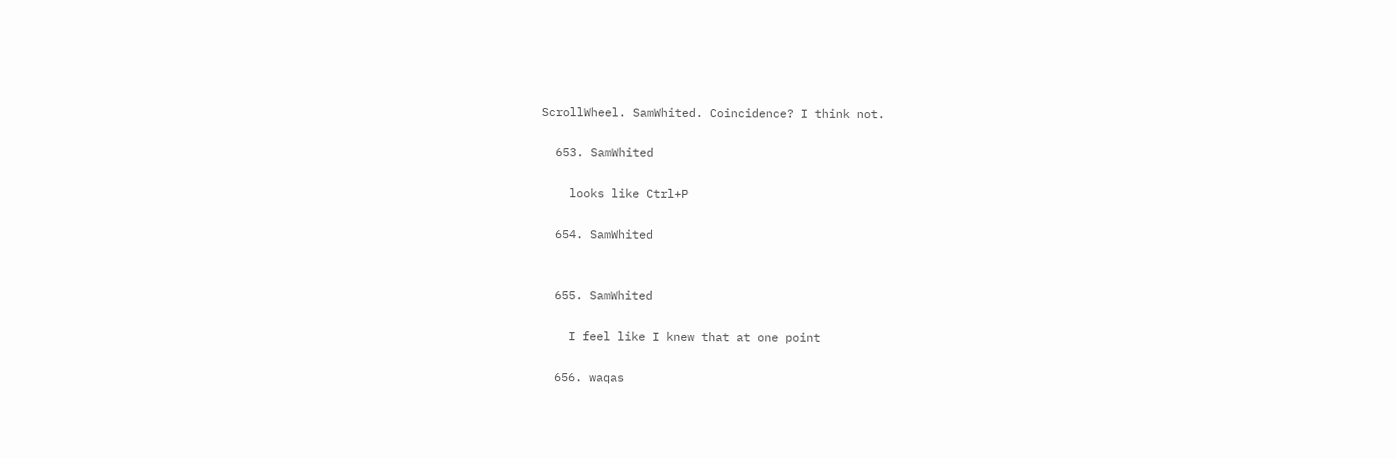ScrollWheel. SamWhited. Coincidence? I think not.

  653. SamWhited

    looks like Ctrl+P

  654. SamWhited


  655. SamWhited

    I feel like I knew that at one point

  656. waqas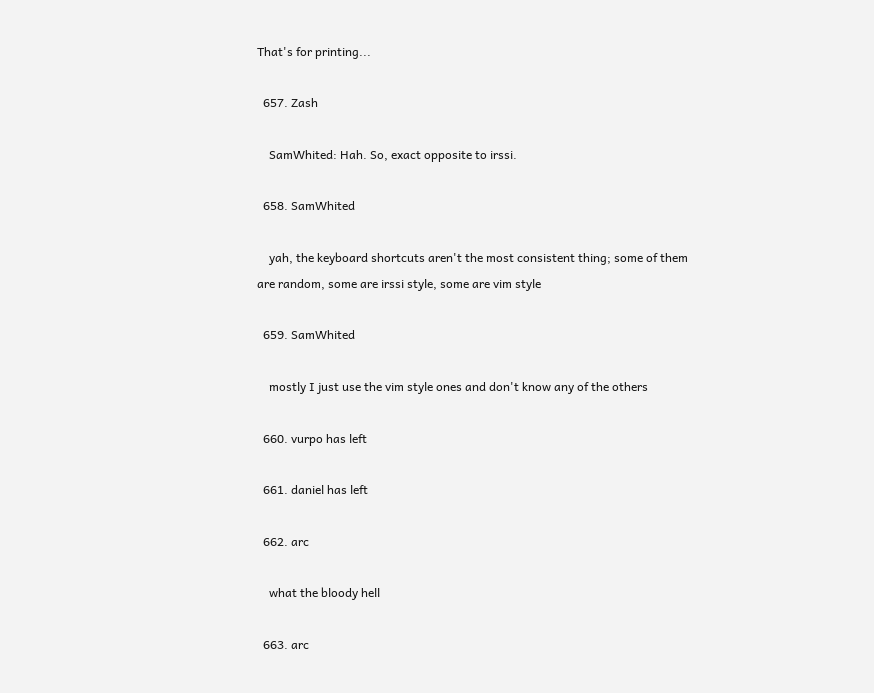That's for printing...

  657. Zash

    SamWhited: Hah. So, exact opposite to irssi.

  658. SamWhited

    yah, the keyboard shortcuts aren't the most consistent thing; some of them are random, some are irssi style, some are vim style

  659. SamWhited

    mostly I just use the vim style ones and don't know any of the others

  660. vurpo has left

  661. daniel has left

  662. arc

    what the bloody hell

  663. arc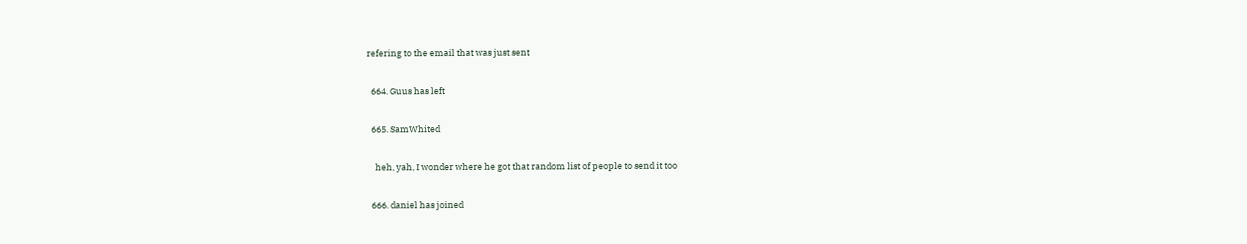refering to the email that was just sent

  664. Guus has left

  665. SamWhited

    heh, yah, I wonder where he got that random list of people to send it too

  666. daniel has joined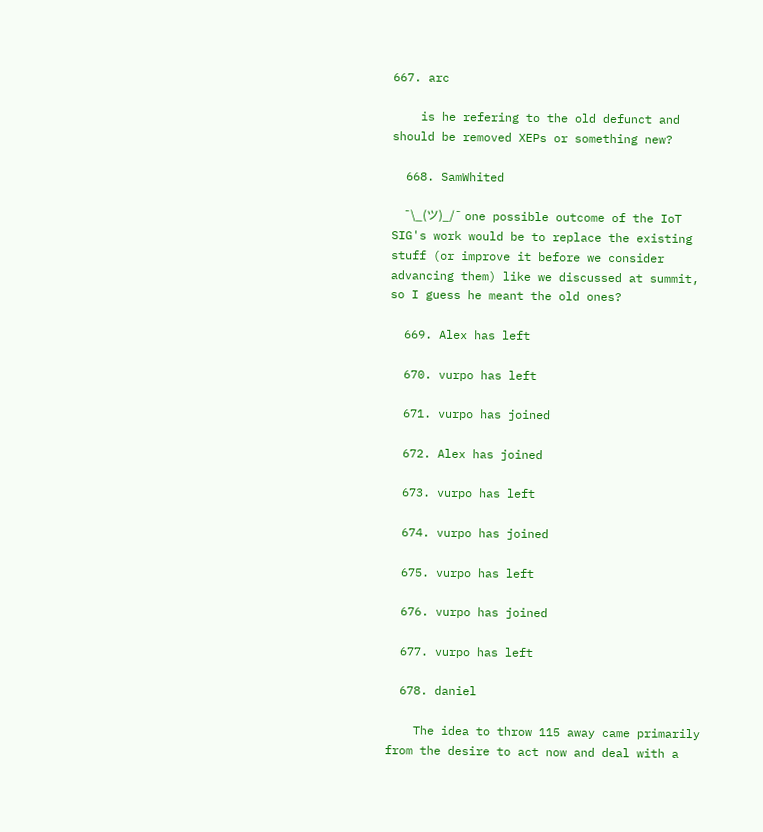667. arc

    is he refering to the old defunct and should be removed XEPs or something new?

  668. SamWhited

    ¯\_(ツ)_/¯ one possible outcome of the IoT SIG's work would be to replace the existing stuff (or improve it before we consider advancing them) like we discussed at summit, so I guess he meant the old ones?

  669. Alex has left

  670. vurpo has left

  671. vurpo has joined

  672. Alex has joined

  673. vurpo has left

  674. vurpo has joined

  675. vurpo has left

  676. vurpo has joined

  677. vurpo has left

  678. daniel

    The idea to throw 115 away came primarily from the desire to act now and deal with a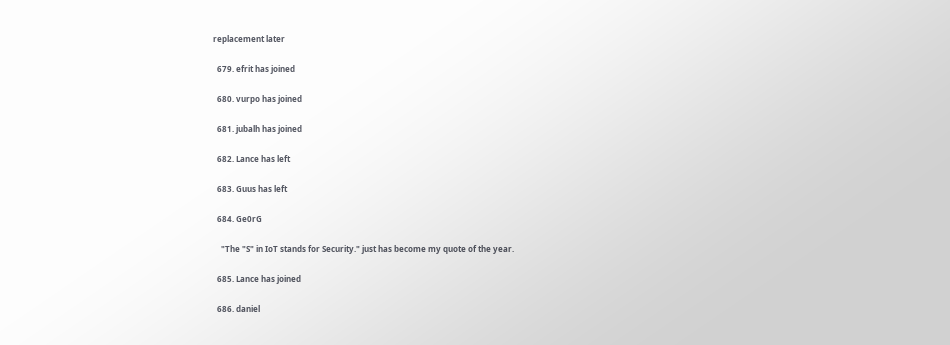replacement later

  679. efrit has joined

  680. vurpo has joined

  681. jubalh has joined

  682. Lance has left

  683. Guus has left

  684. Ge0rG

    "The "S" in IoT stands for Security." just has become my quote of the year.

  685. Lance has joined

  686. daniel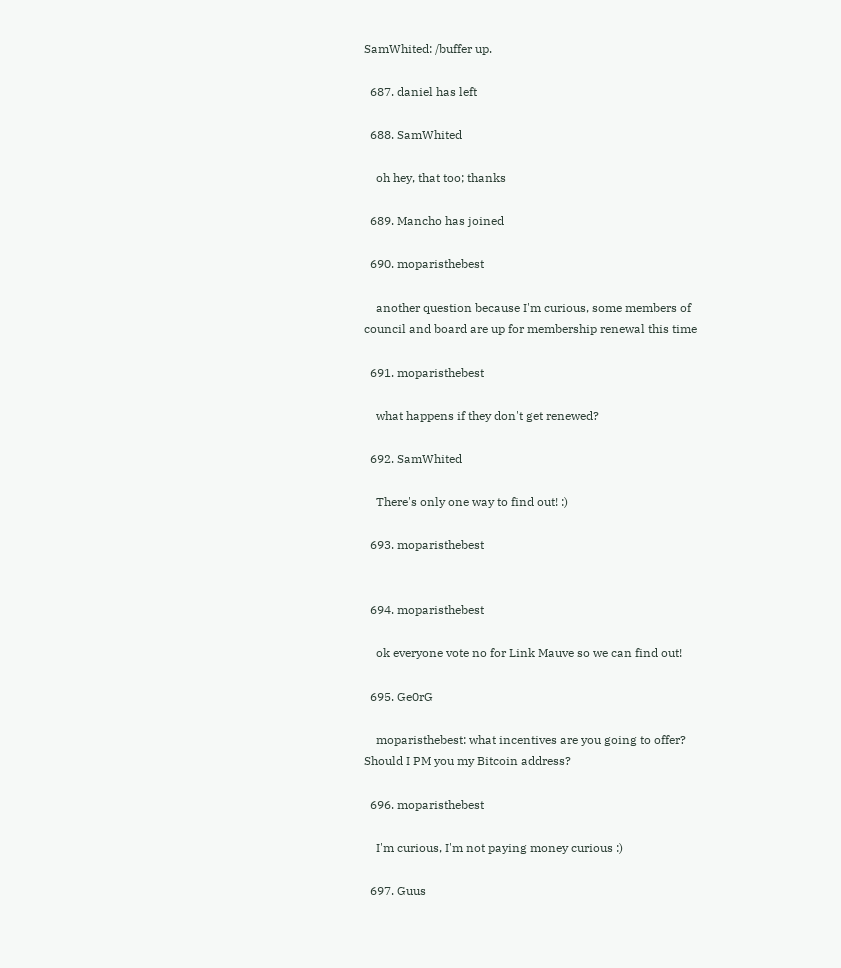SamWhited: /buffer up.

  687. daniel has left

  688. SamWhited

    oh hey, that too; thanks

  689. Mancho has joined

  690. moparisthebest

    another question because I'm curious, some members of council and board are up for membership renewal this time

  691. moparisthebest

    what happens if they don't get renewed?

  692. SamWhited

    There's only one way to find out! :)

  693. moparisthebest


  694. moparisthebest

    ok everyone vote no for Link Mauve so we can find out!

  695. Ge0rG

    moparisthebest: what incentives are you going to offer? Should I PM you my Bitcoin address?

  696. moparisthebest

    I'm curious, I'm not paying money curious :)

  697. Guus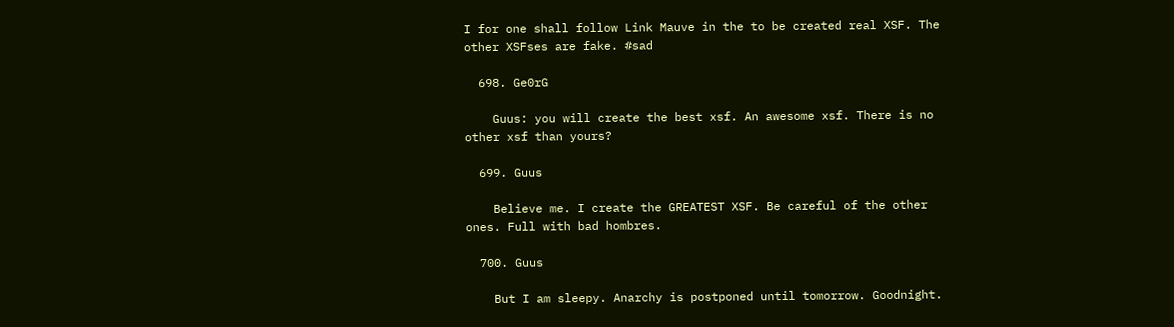I for one shall follow Link Mauve in the to be created real XSF. The other XSFses are fake. #sad

  698. Ge0rG

    Guus: you will create the best xsf. An awesome xsf. There is no other xsf than yours?

  699. Guus

    Believe me. I create the GREATEST XSF. Be careful of the other ones. Full with bad hombres.

  700. Guus

    But I am sleepy. Anarchy is postponed until tomorrow. Goodnight.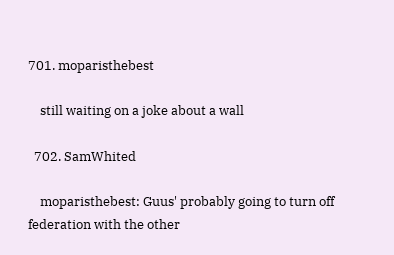701. moparisthebest

    still waiting on a joke about a wall

  702. SamWhited

    moparisthebest: Guus' probably going to turn off federation with the other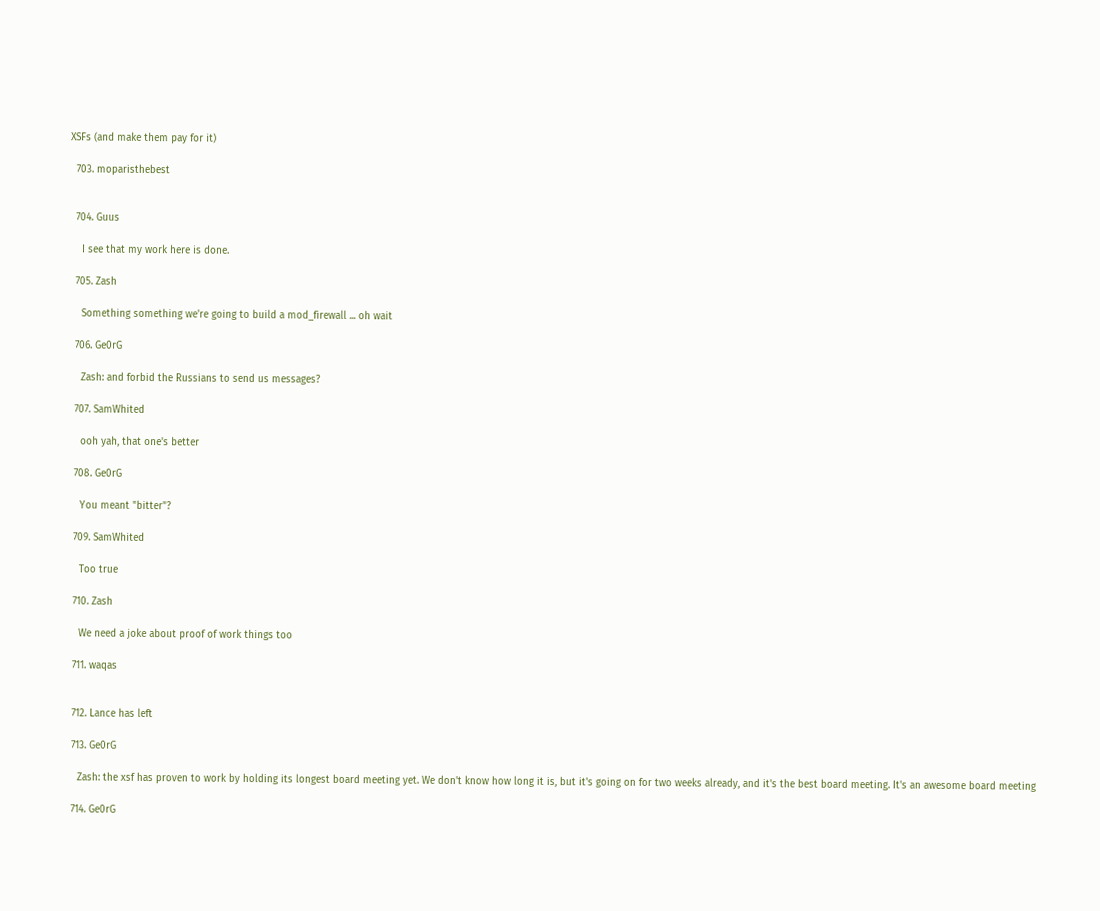XSFs (and make them pay for it)

  703. moparisthebest


  704. Guus

    I see that my work here is done.

  705. Zash

    Something something we're going to build a mod_firewall ... oh wait

  706. Ge0rG

    Zash: and forbid the Russians to send us messages?

  707. SamWhited

    ooh yah, that one's better

  708. Ge0rG

    You meant "bitter"?

  709. SamWhited

    Too true

  710. Zash

    We need a joke about proof of work things too

  711. waqas


  712. Lance has left

  713. Ge0rG

    Zash: the xsf has proven to work by holding its longest board meeting yet. We don't know how long it is, but it's going on for two weeks already, and it's the best board meeting. It's an awesome board meeting

  714. Ge0rG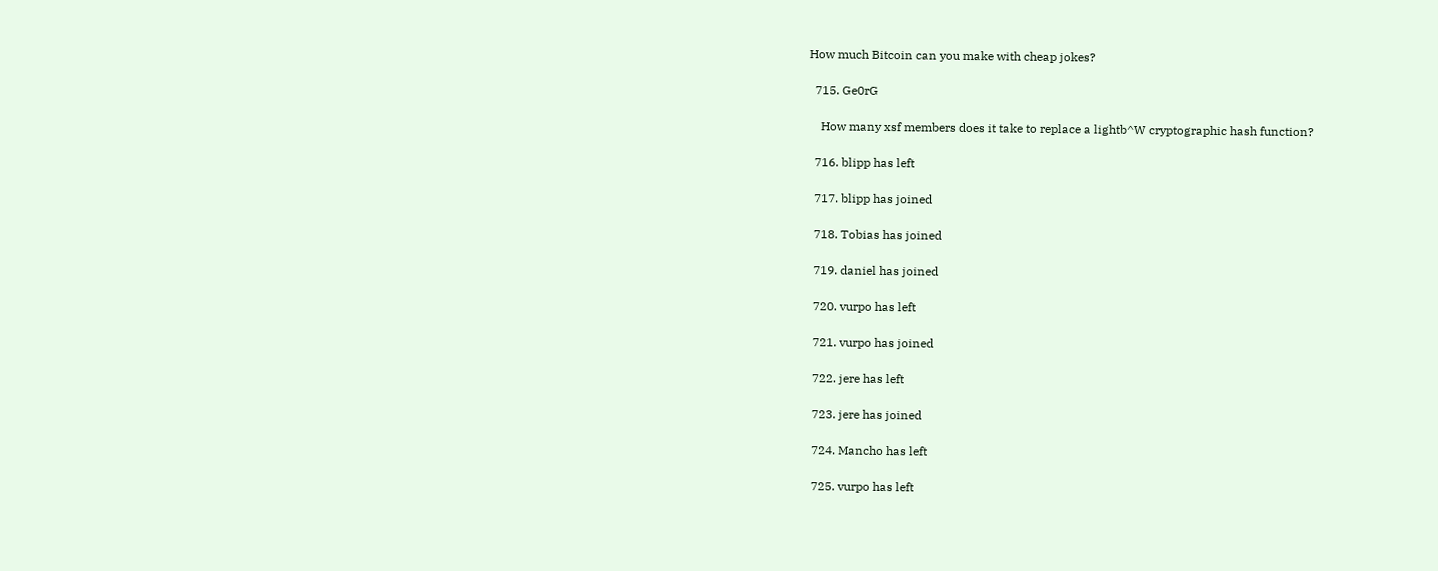How much Bitcoin can you make with cheap jokes?

  715. Ge0rG

    How many xsf members does it take to replace a lightb^W cryptographic hash function?

  716. blipp has left

  717. blipp has joined

  718. Tobias has joined

  719. daniel has joined

  720. vurpo has left

  721. vurpo has joined

  722. jere has left

  723. jere has joined

  724. Mancho has left

  725. vurpo has left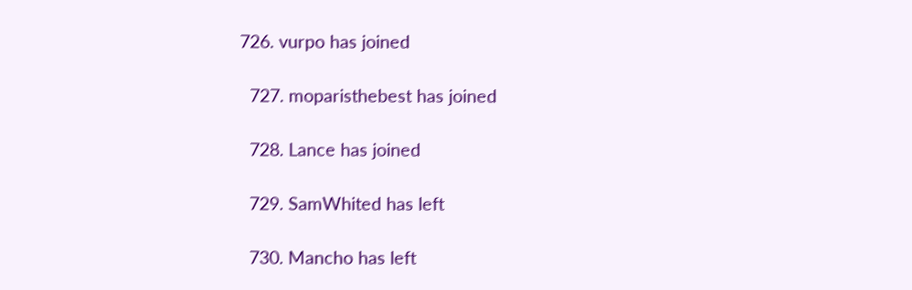726. vurpo has joined

  727. moparisthebest has joined

  728. Lance has joined

  729. SamWhited has left

  730. Mancho has left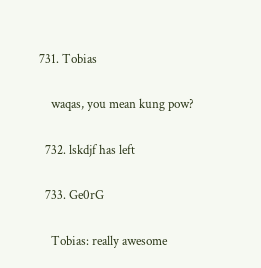731. Tobias

    waqas, you mean kung pow?

  732. lskdjf has left

  733. Ge0rG

    Tobias: really awesome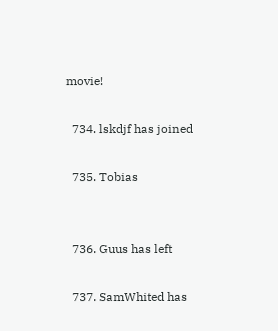movie!

  734. lskdjf has joined

  735. Tobias


  736. Guus has left

  737. SamWhited has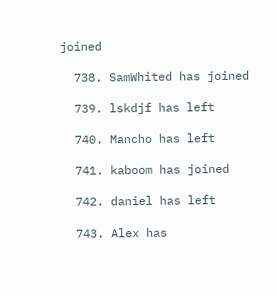joined

  738. SamWhited has joined

  739. lskdjf has left

  740. Mancho has left

  741. kaboom has joined

  742. daniel has left

  743. Alex has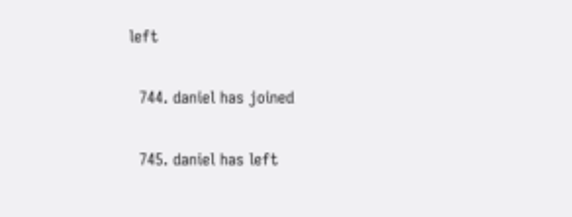left

  744. daniel has joined

  745. daniel has left